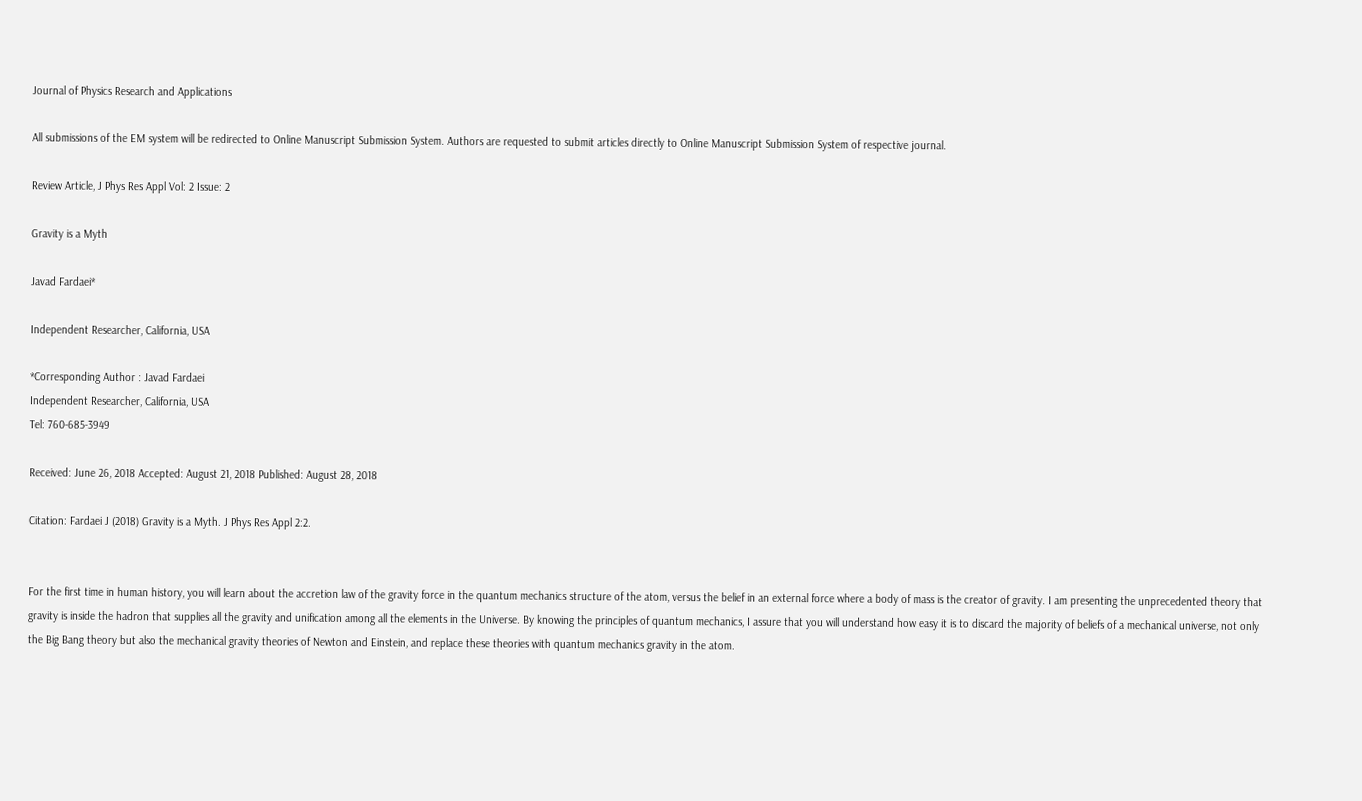Journal of Physics Research and Applications

All submissions of the EM system will be redirected to Online Manuscript Submission System. Authors are requested to submit articles directly to Online Manuscript Submission System of respective journal.

Review Article, J Phys Res Appl Vol: 2 Issue: 2

Gravity is a Myth

Javad Fardaei*

Independent Researcher, California, USA

*Corresponding Author : Javad Fardaei
Independent Researcher, California, USA
Tel: 760-685-3949

Received: June 26, 2018 Accepted: August 21, 2018 Published: August 28, 2018

Citation: Fardaei J (2018) Gravity is a Myth. J Phys Res Appl 2:2.


For the first time in human history, you will learn about the accretion law of the gravity force in the quantum mechanics structure of the atom, versus the belief in an external force where a body of mass is the creator of gravity. I am presenting the unprecedented theory that gravity is inside the hadron that supplies all the gravity and unification among all the elements in the Universe. By knowing the principles of quantum mechanics, I assure that you will understand how easy it is to discard the majority of beliefs of a mechanical universe, not only the Big Bang theory but also the mechanical gravity theories of Newton and Einstein, and replace these theories with quantum mechanics gravity in the atom.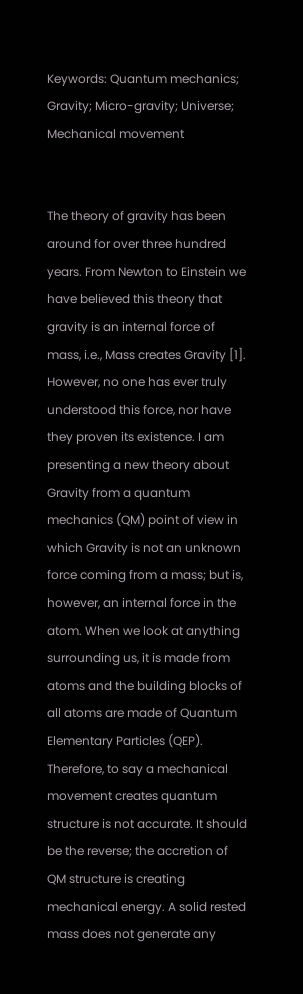Keywords: Quantum mechanics; Gravity; Micro-gravity; Universe; Mechanical movement


The theory of gravity has been around for over three hundred years. From Newton to Einstein we have believed this theory that gravity is an internal force of mass, i.e., Mass creates Gravity [1]. However, no one has ever truly understood this force, nor have they proven its existence. I am presenting a new theory about Gravity from a quantum mechanics (QM) point of view in which Gravity is not an unknown force coming from a mass; but is, however, an internal force in the atom. When we look at anything surrounding us, it is made from atoms and the building blocks of all atoms are made of Quantum Elementary Particles (QEP). Therefore, to say a mechanical movement creates quantum structure is not accurate. It should be the reverse; the accretion of QM structure is creating mechanical energy. A solid rested mass does not generate any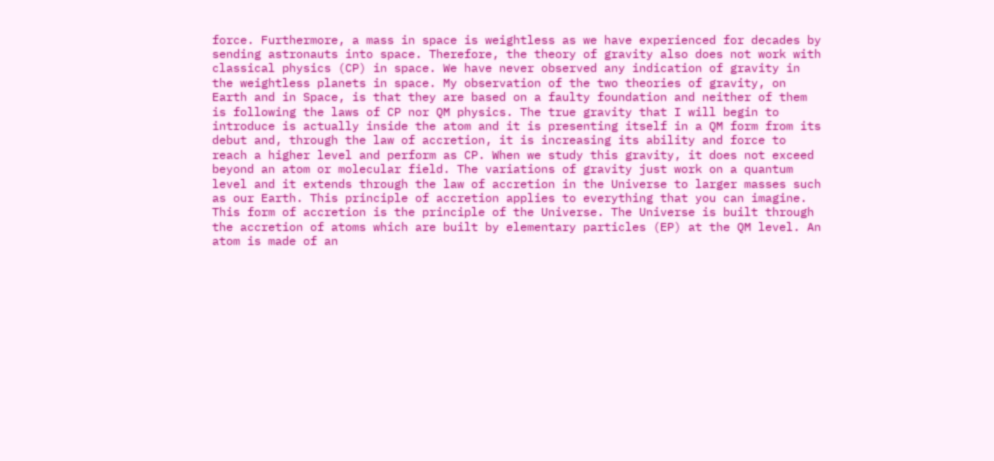force. Furthermore, a mass in space is weightless as we have experienced for decades by sending astronauts into space. Therefore, the theory of gravity also does not work with classical physics (CP) in space. We have never observed any indication of gravity in the weightless planets in space. My observation of the two theories of gravity, on Earth and in Space, is that they are based on a faulty foundation and neither of them is following the laws of CP nor QM physics. The true gravity that I will begin to introduce is actually inside the atom and it is presenting itself in a QM form from its debut and, through the law of accretion, it is increasing its ability and force to reach a higher level and perform as CP. When we study this gravity, it does not exceed beyond an atom or molecular field. The variations of gravity just work on a quantum level and it extends through the law of accretion in the Universe to larger masses such as our Earth. This principle of accretion applies to everything that you can imagine. This form of accretion is the principle of the Universe. The Universe is built through the accretion of atoms which are built by elementary particles (EP) at the QM level. An atom is made of an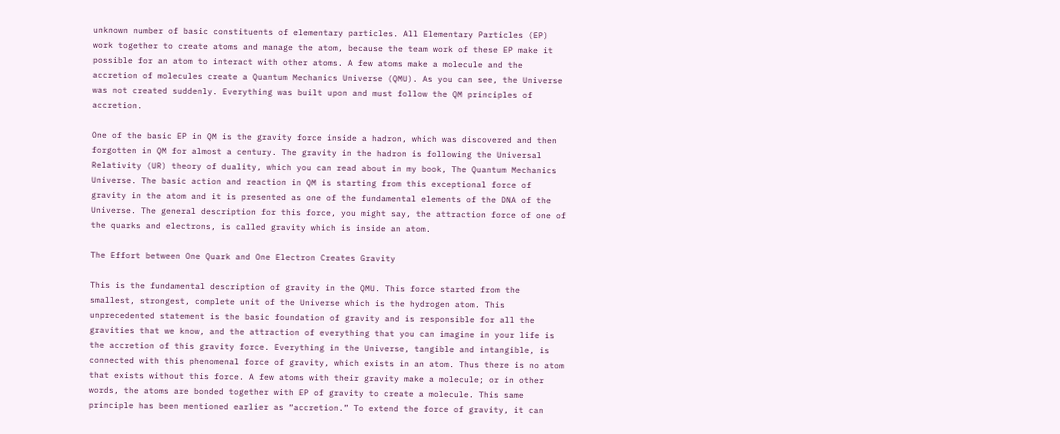unknown number of basic constituents of elementary particles. All Elementary Particles (EP) work together to create atoms and manage the atom, because the team work of these EP make it possible for an atom to interact with other atoms. A few atoms make a molecule and the accretion of molecules create a Quantum Mechanics Universe (QMU). As you can see, the Universe was not created suddenly. Everything was built upon and must follow the QM principles of accretion.

One of the basic EP in QM is the gravity force inside a hadron, which was discovered and then forgotten in QM for almost a century. The gravity in the hadron is following the Universal Relativity (UR) theory of duality, which you can read about in my book, The Quantum Mechanics Universe. The basic action and reaction in QM is starting from this exceptional force of gravity in the atom and it is presented as one of the fundamental elements of the DNA of the Universe. The general description for this force, you might say, the attraction force of one of the quarks and electrons, is called gravity which is inside an atom.

The Effort between One Quark and One Electron Creates Gravity

This is the fundamental description of gravity in the QMU. This force started from the smallest, strongest, complete unit of the Universe which is the hydrogen atom. This unprecedented statement is the basic foundation of gravity and is responsible for all the gravities that we know, and the attraction of everything that you can imagine in your life is the accretion of this gravity force. Everything in the Universe, tangible and intangible, is connected with this phenomenal force of gravity, which exists in an atom. Thus there is no atom that exists without this force. A few atoms with their gravity make a molecule; or in other words, the atoms are bonded together with EP of gravity to create a molecule. This same principle has been mentioned earlier as “accretion.” To extend the force of gravity, it can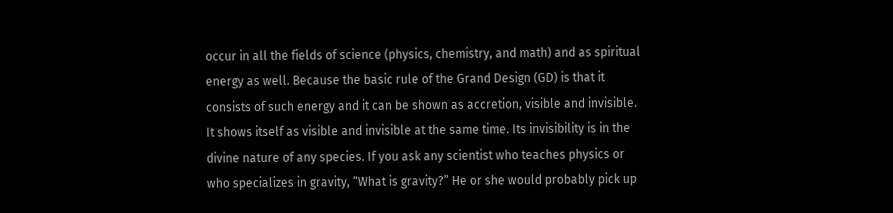occur in all the fields of science (physics, chemistry, and math) and as spiritual energy as well. Because the basic rule of the Grand Design (GD) is that it consists of such energy and it can be shown as accretion, visible and invisible. It shows itself as visible and invisible at the same time. Its invisibility is in the divine nature of any species. If you ask any scientist who teaches physics or who specializes in gravity, “What is gravity?” He or she would probably pick up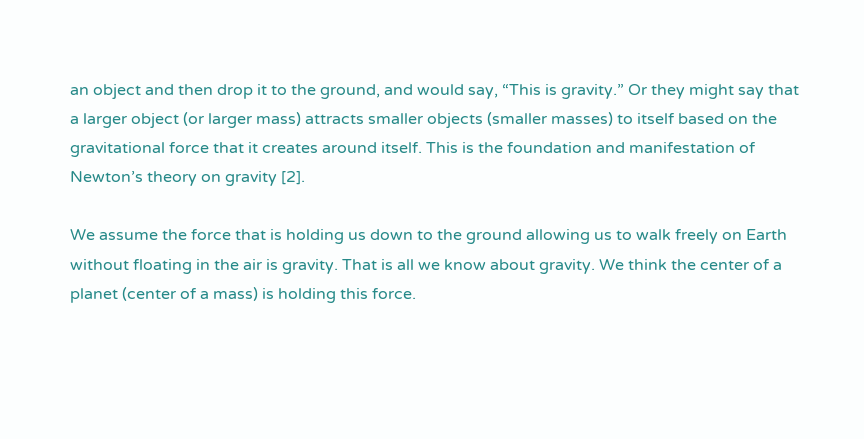an object and then drop it to the ground, and would say, “This is gravity.” Or they might say that a larger object (or larger mass) attracts smaller objects (smaller masses) to itself based on the gravitational force that it creates around itself. This is the foundation and manifestation of Newton’s theory on gravity [2].

We assume the force that is holding us down to the ground allowing us to walk freely on Earth without floating in the air is gravity. That is all we know about gravity. We think the center of a planet (center of a mass) is holding this force.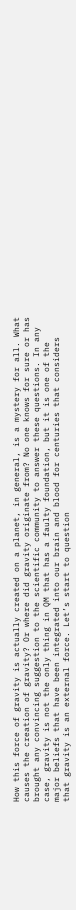How this force of gravity is actually created on a planet, in general, is a mystery for all. What causes the creation of gravity? Or where did gravity originate from? No one knows for sure or has brought any convincing suggestion to the scientific community to answer these questions. In any case, gravity is not the only thing in QM that has a faulty foundation, but it is one of the major beliefs that have been integrated into our brain and blood for centuries that considers that gravity is an external force. Let’s start to question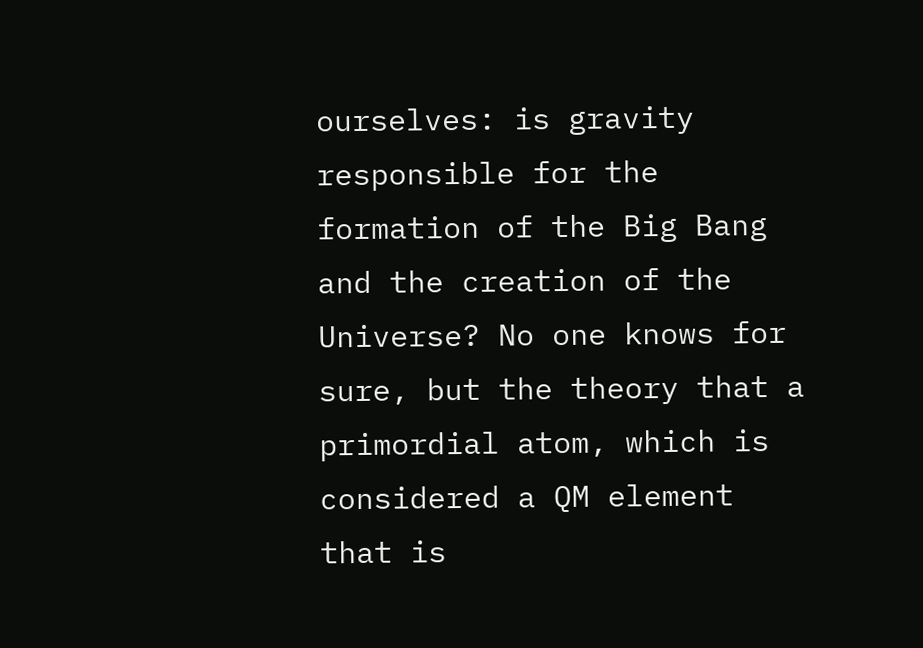ourselves: is gravity responsible for the formation of the Big Bang and the creation of the Universe? No one knows for sure, but the theory that a primordial atom, which is considered a QM element that is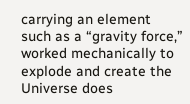carrying an element such as a “gravity force,” worked mechanically to explode and create the Universe does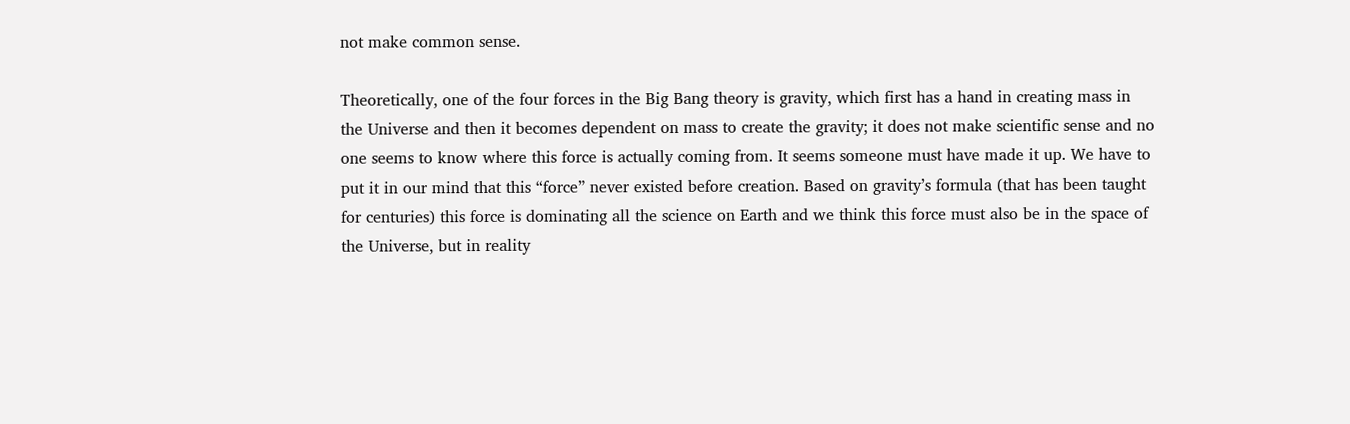not make common sense.

Theoretically, one of the four forces in the Big Bang theory is gravity, which first has a hand in creating mass in the Universe and then it becomes dependent on mass to create the gravity; it does not make scientific sense and no one seems to know where this force is actually coming from. It seems someone must have made it up. We have to put it in our mind that this “force” never existed before creation. Based on gravity’s formula (that has been taught for centuries) this force is dominating all the science on Earth and we think this force must also be in the space of the Universe, but in reality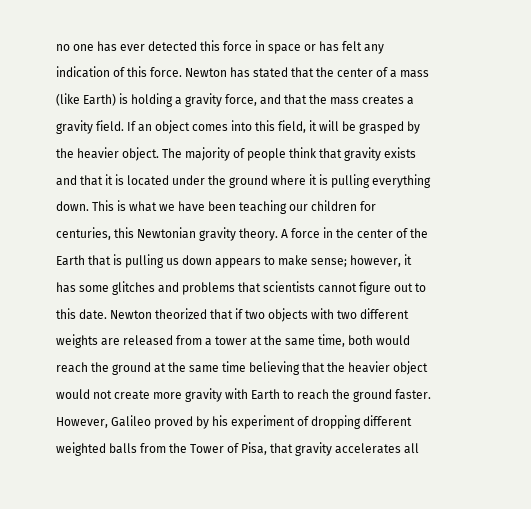no one has ever detected this force in space or has felt any indication of this force. Newton has stated that the center of a mass (like Earth) is holding a gravity force, and that the mass creates a gravity field. If an object comes into this field, it will be grasped by the heavier object. The majority of people think that gravity exists and that it is located under the ground where it is pulling everything down. This is what we have been teaching our children for centuries, this Newtonian gravity theory. A force in the center of the Earth that is pulling us down appears to make sense; however, it has some glitches and problems that scientists cannot figure out to this date. Newton theorized that if two objects with two different weights are released from a tower at the same time, both would reach the ground at the same time believing that the heavier object would not create more gravity with Earth to reach the ground faster. However, Galileo proved by his experiment of dropping different weighted balls from the Tower of Pisa, that gravity accelerates all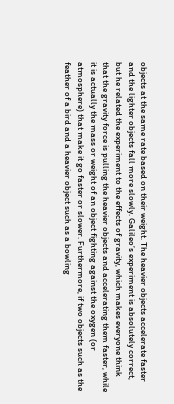objects at the same rate based on their weight. The heavier objects accelerate faster and the lighter objects fall more slowly. Galileo’s experiment is absolutely correct, but he related the experiment to the effects of gravity, which makes everyone think that the gravity force is pulling the heavier objects and accelerating them faster, while it is actually the mass or weight of an object fighting against the oxygen (or atmosphere) that make it go faster or slower. Furthermore, if two objects such as the feather of a bird and a heavier object such as a bowling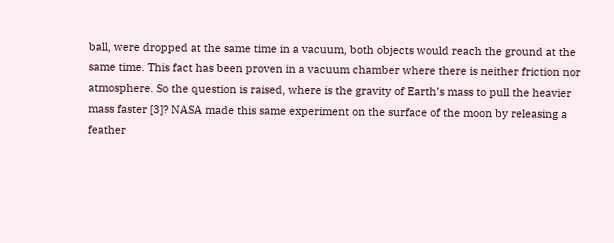ball, were dropped at the same time in a vacuum, both objects would reach the ground at the same time. This fact has been proven in a vacuum chamber where there is neither friction nor atmosphere. So the question is raised, where is the gravity of Earth’s mass to pull the heavier mass faster [3]? NASA made this same experiment on the surface of the moon by releasing a feather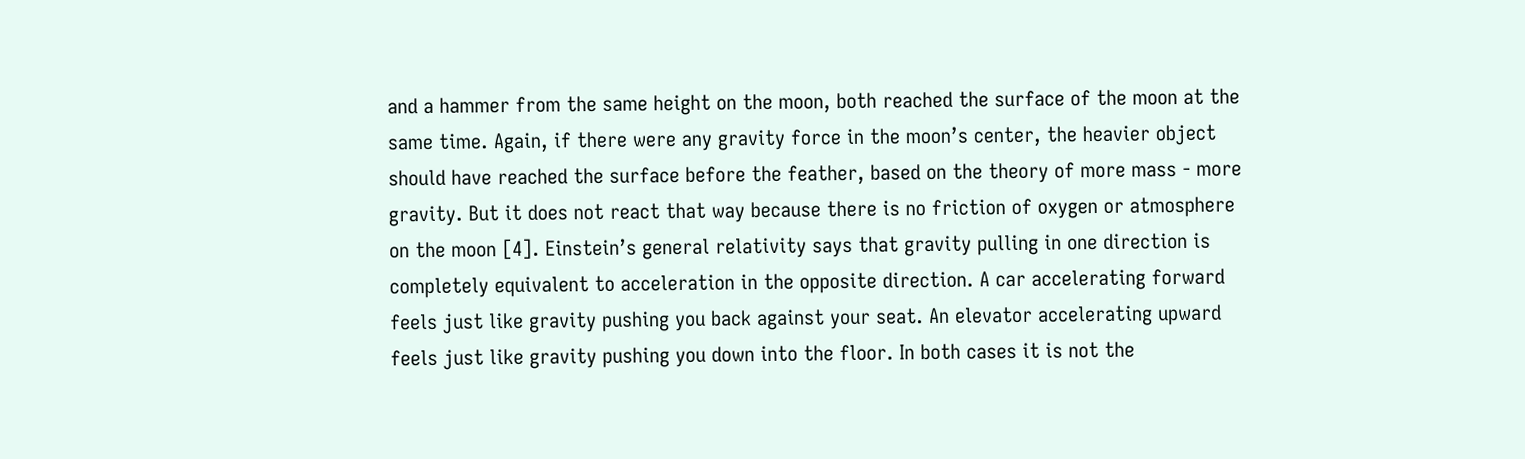and a hammer from the same height on the moon, both reached the surface of the moon at the same time. Again, if there were any gravity force in the moon’s center, the heavier object should have reached the surface before the feather, based on the theory of more mass - more gravity. But it does not react that way because there is no friction of oxygen or atmosphere on the moon [4]. Einstein’s general relativity says that gravity pulling in one direction is completely equivalent to acceleration in the opposite direction. A car accelerating forward feels just like gravity pushing you back against your seat. An elevator accelerating upward feels just like gravity pushing you down into the floor. In both cases it is not the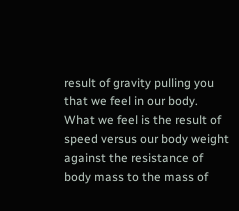result of gravity pulling you that we feel in our body. What we feel is the result of speed versus our body weight against the resistance of body mass to the mass of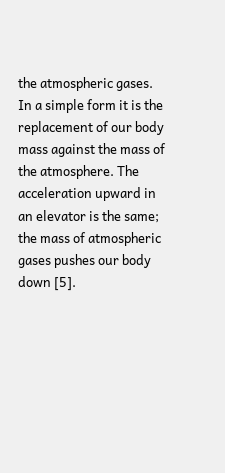the atmospheric gases. In a simple form it is the replacement of our body mass against the mass of the atmosphere. The acceleration upward in an elevator is the same; the mass of atmospheric gases pushes our body down [5].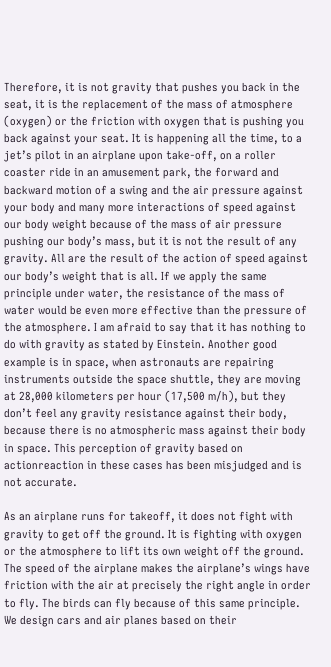Therefore, it is not gravity that pushes you back in the seat, it is the replacement of the mass of atmosphere (oxygen) or the friction with oxygen that is pushing you back against your seat. It is happening all the time, to a jet’s pilot in an airplane upon take-off, on a roller coaster ride in an amusement park, the forward and backward motion of a swing and the air pressure against your body and many more interactions of speed against our body weight because of the mass of air pressure pushing our body’s mass, but it is not the result of any gravity. All are the result of the action of speed against our body’s weight that is all. If we apply the same principle under water, the resistance of the mass of water would be even more effective than the pressure of the atmosphere. I am afraid to say that it has nothing to do with gravity as stated by Einstein. Another good example is in space, when astronauts are repairing instruments outside the space shuttle, they are moving at 28,000 kilometers per hour (17,500 m/h), but they don’t feel any gravity resistance against their body, because there is no atmospheric mass against their body in space. This perception of gravity based on actionreaction in these cases has been misjudged and is not accurate.

As an airplane runs for takeoff, it does not fight with gravity to get off the ground. It is fighting with oxygen or the atmosphere to lift its own weight off the ground. The speed of the airplane makes the airplane’s wings have friction with the air at precisely the right angle in order to fly. The birds can fly because of this same principle. We design cars and air planes based on their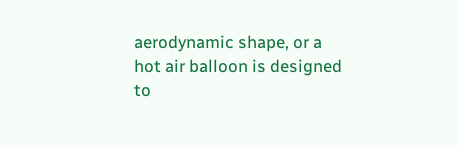aerodynamic shape, or a hot air balloon is designed to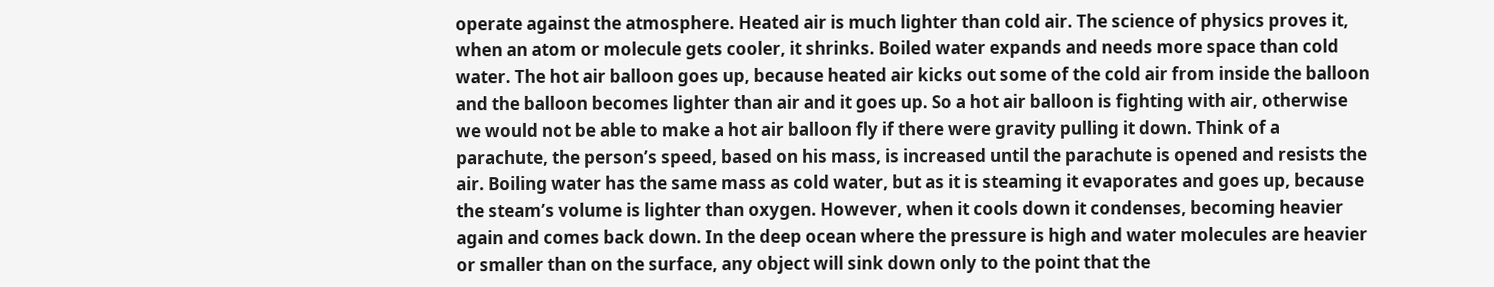operate against the atmosphere. Heated air is much lighter than cold air. The science of physics proves it, when an atom or molecule gets cooler, it shrinks. Boiled water expands and needs more space than cold water. The hot air balloon goes up, because heated air kicks out some of the cold air from inside the balloon and the balloon becomes lighter than air and it goes up. So a hot air balloon is fighting with air, otherwise we would not be able to make a hot air balloon fly if there were gravity pulling it down. Think of a parachute, the person’s speed, based on his mass, is increased until the parachute is opened and resists the air. Boiling water has the same mass as cold water, but as it is steaming it evaporates and goes up, because the steam’s volume is lighter than oxygen. However, when it cools down it condenses, becoming heavier again and comes back down. In the deep ocean where the pressure is high and water molecules are heavier or smaller than on the surface, any object will sink down only to the point that the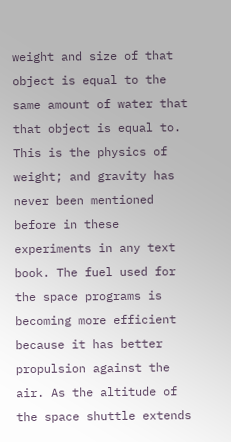weight and size of that object is equal to the same amount of water that that object is equal to. This is the physics of weight; and gravity has never been mentioned before in these experiments in any text book. The fuel used for the space programs is becoming more efficient because it has better propulsion against the air. As the altitude of the space shuttle extends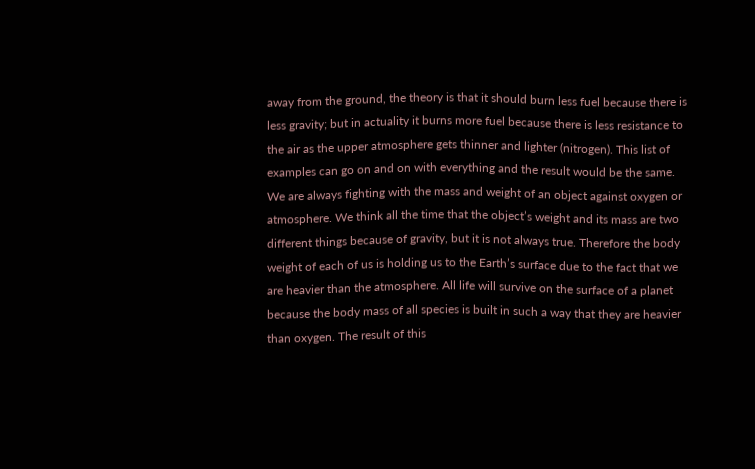away from the ground, the theory is that it should burn less fuel because there is less gravity; but in actuality it burns more fuel because there is less resistance to the air as the upper atmosphere gets thinner and lighter (nitrogen). This list of examples can go on and on with everything and the result would be the same. We are always fighting with the mass and weight of an object against oxygen or atmosphere. We think all the time that the object’s weight and its mass are two different things because of gravity, but it is not always true. Therefore the body weight of each of us is holding us to the Earth’s surface due to the fact that we are heavier than the atmosphere. All life will survive on the surface of a planet because the body mass of all species is built in such a way that they are heavier than oxygen. The result of this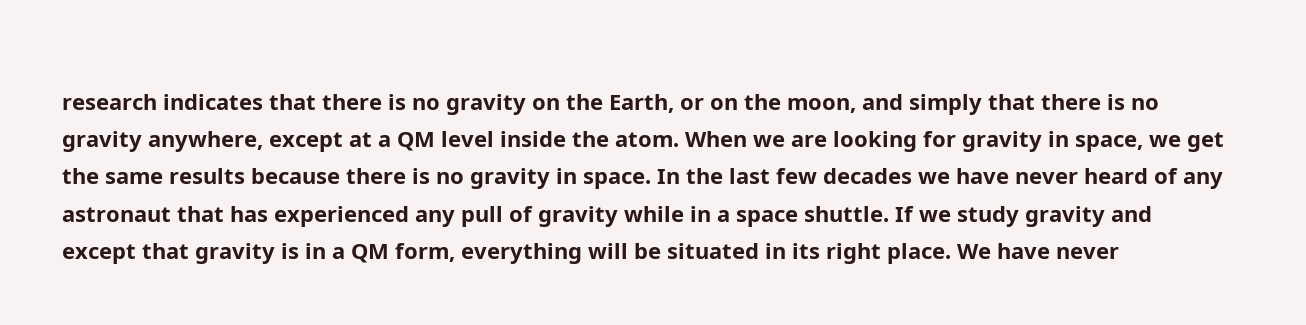research indicates that there is no gravity on the Earth, or on the moon, and simply that there is no gravity anywhere, except at a QM level inside the atom. When we are looking for gravity in space, we get the same results because there is no gravity in space. In the last few decades we have never heard of any astronaut that has experienced any pull of gravity while in a space shuttle. If we study gravity and except that gravity is in a QM form, everything will be situated in its right place. We have never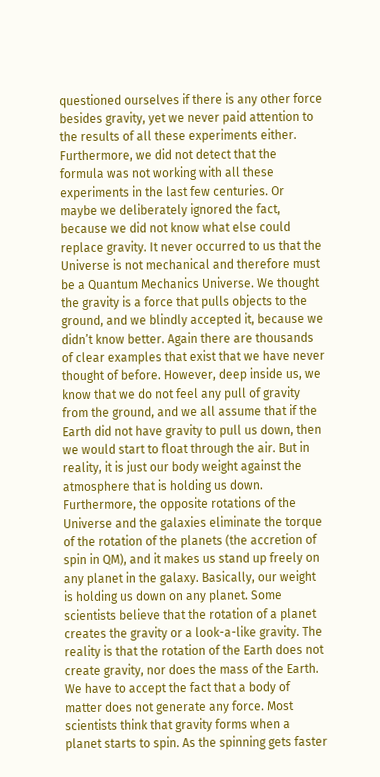questioned ourselves if there is any other force besides gravity, yet we never paid attention to the results of all these experiments either. Furthermore, we did not detect that the formula was not working with all these experiments in the last few centuries. Or maybe we deliberately ignored the fact, because we did not know what else could replace gravity. It never occurred to us that the Universe is not mechanical and therefore must be a Quantum Mechanics Universe. We thought the gravity is a force that pulls objects to the ground, and we blindly accepted it, because we didn’t know better. Again there are thousands of clear examples that exist that we have never thought of before. However, deep inside us, we know that we do not feel any pull of gravity from the ground, and we all assume that if the Earth did not have gravity to pull us down, then we would start to float through the air. But in reality, it is just our body weight against the atmosphere that is holding us down. Furthermore, the opposite rotations of the Universe and the galaxies eliminate the torque of the rotation of the planets (the accretion of spin in QM), and it makes us stand up freely on any planet in the galaxy. Basically, our weight is holding us down on any planet. Some scientists believe that the rotation of a planet creates the gravity or a look-a-like gravity. The reality is that the rotation of the Earth does not create gravity, nor does the mass of the Earth. We have to accept the fact that a body of matter does not generate any force. Most scientists think that gravity forms when a planet starts to spin. As the spinning gets faster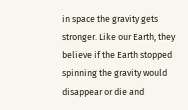in space the gravity gets stronger. Like our Earth, they believe if the Earth stopped spinning the gravity would disappear or die and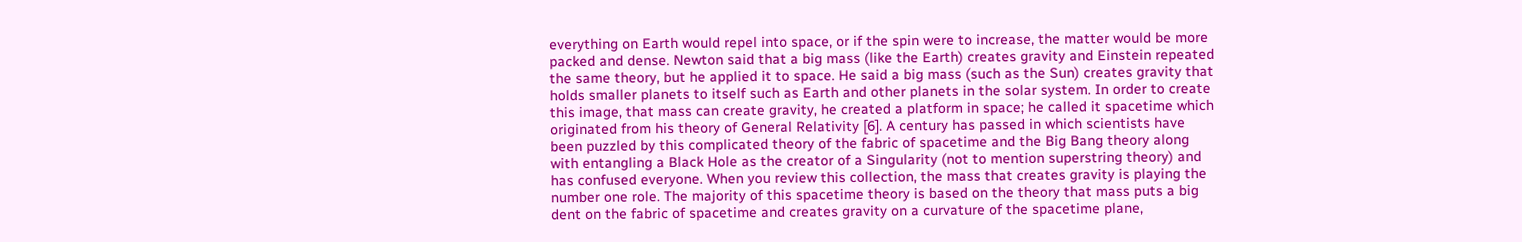everything on Earth would repel into space, or if the spin were to increase, the matter would be more packed and dense. Newton said that a big mass (like the Earth) creates gravity and Einstein repeated the same theory, but he applied it to space. He said a big mass (such as the Sun) creates gravity that holds smaller planets to itself such as Earth and other planets in the solar system. In order to create this image, that mass can create gravity, he created a platform in space; he called it spacetime which originated from his theory of General Relativity [6]. A century has passed in which scientists have been puzzled by this complicated theory of the fabric of spacetime and the Big Bang theory along with entangling a Black Hole as the creator of a Singularity (not to mention superstring theory) and has confused everyone. When you review this collection, the mass that creates gravity is playing the number one role. The majority of this spacetime theory is based on the theory that mass puts a big dent on the fabric of spacetime and creates gravity on a curvature of the spacetime plane,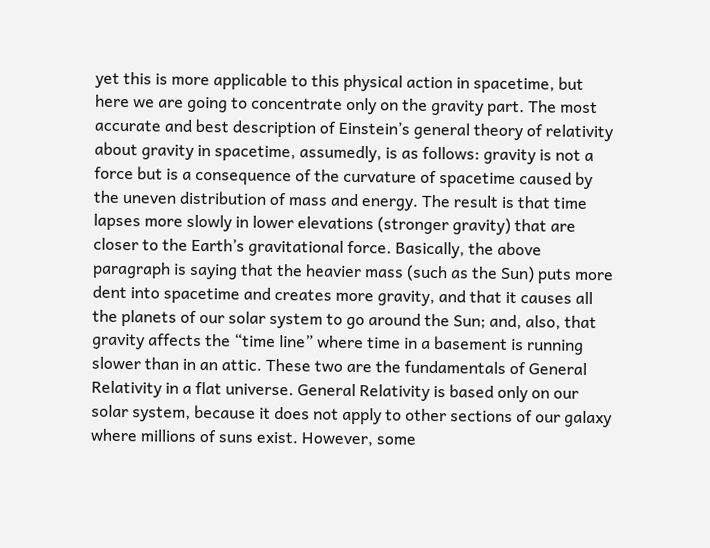yet this is more applicable to this physical action in spacetime, but here we are going to concentrate only on the gravity part. The most accurate and best description of Einstein’s general theory of relativity about gravity in spacetime, assumedly, is as follows: gravity is not a force but is a consequence of the curvature of spacetime caused by the uneven distribution of mass and energy. The result is that time lapses more slowly in lower elevations (stronger gravity) that are closer to the Earth’s gravitational force. Basically, the above paragraph is saying that the heavier mass (such as the Sun) puts more dent into spacetime and creates more gravity, and that it causes all the planets of our solar system to go around the Sun; and, also, that gravity affects the “time line” where time in a basement is running slower than in an attic. These two are the fundamentals of General Relativity in a flat universe. General Relativity is based only on our solar system, because it does not apply to other sections of our galaxy where millions of suns exist. However, some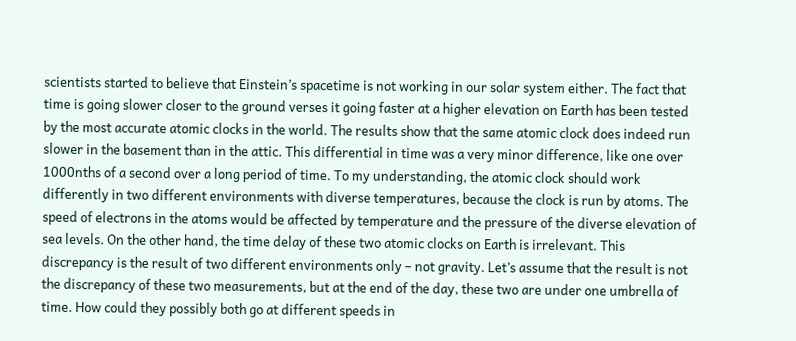scientists started to believe that Einstein’s spacetime is not working in our solar system either. The fact that time is going slower closer to the ground verses it going faster at a higher elevation on Earth has been tested by the most accurate atomic clocks in the world. The results show that the same atomic clock does indeed run slower in the basement than in the attic. This differential in time was a very minor difference, like one over 1000nths of a second over a long period of time. To my understanding, the atomic clock should work differently in two different environments with diverse temperatures, because the clock is run by atoms. The speed of electrons in the atoms would be affected by temperature and the pressure of the diverse elevation of sea levels. On the other hand, the time delay of these two atomic clocks on Earth is irrelevant. This discrepancy is the result of two different environments only – not gravity. Let’s assume that the result is not the discrepancy of these two measurements, but at the end of the day, these two are under one umbrella of time. How could they possibly both go at different speeds in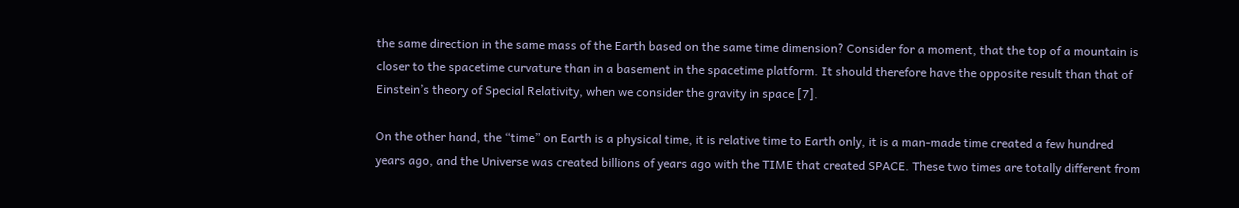the same direction in the same mass of the Earth based on the same time dimension? Consider for a moment, that the top of a mountain is closer to the spacetime curvature than in a basement in the spacetime platform. It should therefore have the opposite result than that of Einstein’s theory of Special Relativity, when we consider the gravity in space [7].

On the other hand, the “time” on Earth is a physical time, it is relative time to Earth only, it is a man-made time created a few hundred years ago, and the Universe was created billions of years ago with the TIME that created SPACE. These two times are totally different from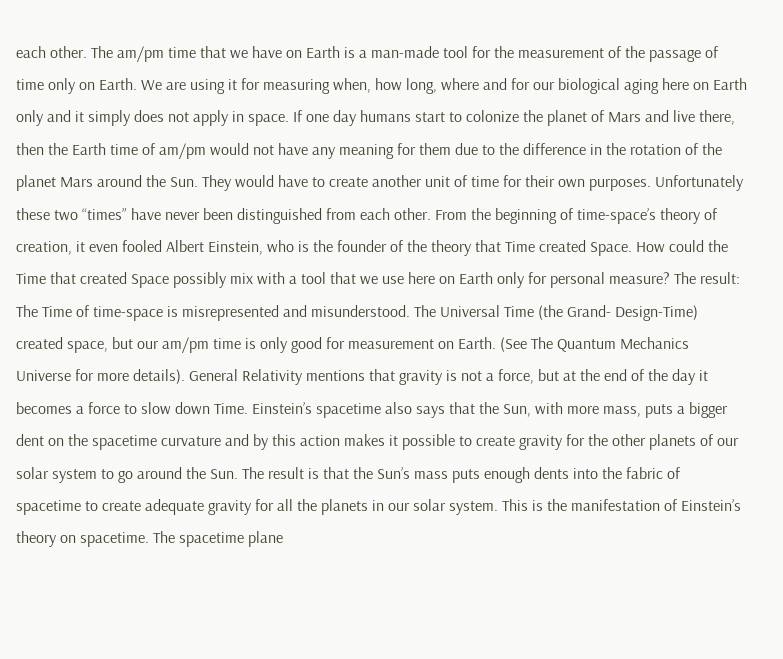each other. The am/pm time that we have on Earth is a man-made tool for the measurement of the passage of time only on Earth. We are using it for measuring when, how long, where and for our biological aging here on Earth only and it simply does not apply in space. If one day humans start to colonize the planet of Mars and live there, then the Earth time of am/pm would not have any meaning for them due to the difference in the rotation of the planet Mars around the Sun. They would have to create another unit of time for their own purposes. Unfortunately these two “times” have never been distinguished from each other. From the beginning of time-space’s theory of creation, it even fooled Albert Einstein, who is the founder of the theory that Time created Space. How could the Time that created Space possibly mix with a tool that we use here on Earth only for personal measure? The result: The Time of time-space is misrepresented and misunderstood. The Universal Time (the Grand- Design-Time) created space, but our am/pm time is only good for measurement on Earth. (See The Quantum Mechanics Universe for more details). General Relativity mentions that gravity is not a force, but at the end of the day it becomes a force to slow down Time. Einstein’s spacetime also says that the Sun, with more mass, puts a bigger dent on the spacetime curvature and by this action makes it possible to create gravity for the other planets of our solar system to go around the Sun. The result is that the Sun’s mass puts enough dents into the fabric of spacetime to create adequate gravity for all the planets in our solar system. This is the manifestation of Einstein’s theory on spacetime. The spacetime plane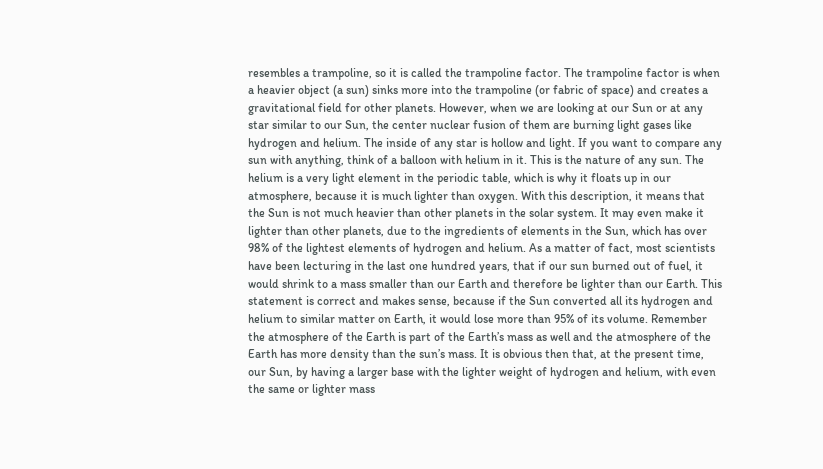resembles a trampoline, so it is called the trampoline factor. The trampoline factor is when a heavier object (a sun) sinks more into the trampoline (or fabric of space) and creates a gravitational field for other planets. However, when we are looking at our Sun or at any star similar to our Sun, the center nuclear fusion of them are burning light gases like hydrogen and helium. The inside of any star is hollow and light. If you want to compare any sun with anything, think of a balloon with helium in it. This is the nature of any sun. The helium is a very light element in the periodic table, which is why it floats up in our atmosphere, because it is much lighter than oxygen. With this description, it means that the Sun is not much heavier than other planets in the solar system. It may even make it lighter than other planets, due to the ingredients of elements in the Sun, which has over 98% of the lightest elements of hydrogen and helium. As a matter of fact, most scientists have been lecturing in the last one hundred years, that if our sun burned out of fuel, it would shrink to a mass smaller than our Earth and therefore be lighter than our Earth. This statement is correct and makes sense, because if the Sun converted all its hydrogen and helium to similar matter on Earth, it would lose more than 95% of its volume. Remember the atmosphere of the Earth is part of the Earth’s mass as well and the atmosphere of the Earth has more density than the sun’s mass. It is obvious then that, at the present time, our Sun, by having a larger base with the lighter weight of hydrogen and helium, with even the same or lighter mass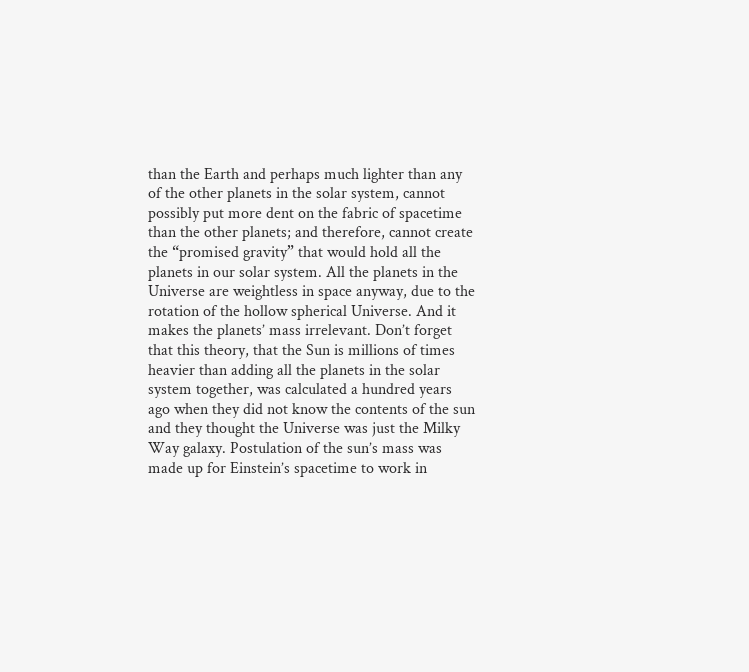than the Earth and perhaps much lighter than any of the other planets in the solar system, cannot possibly put more dent on the fabric of spacetime than the other planets; and therefore, cannot create the “promised gravity” that would hold all the planets in our solar system. All the planets in the Universe are weightless in space anyway, due to the rotation of the hollow spherical Universe. And it makes the planets’ mass irrelevant. Don’t forget that this theory, that the Sun is millions of times heavier than adding all the planets in the solar system together, was calculated a hundred years ago when they did not know the contents of the sun and they thought the Universe was just the Milky Way galaxy. Postulation of the sun’s mass was made up for Einstein’s spacetime to work in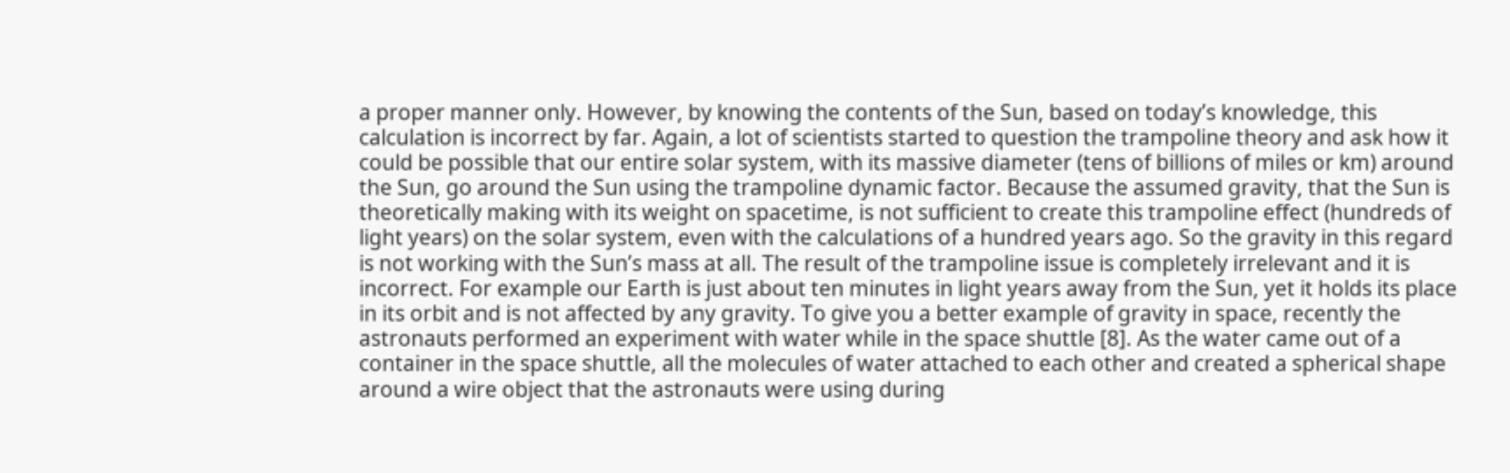a proper manner only. However, by knowing the contents of the Sun, based on today’s knowledge, this calculation is incorrect by far. Again, a lot of scientists started to question the trampoline theory and ask how it could be possible that our entire solar system, with its massive diameter (tens of billions of miles or km) around the Sun, go around the Sun using the trampoline dynamic factor. Because the assumed gravity, that the Sun is theoretically making with its weight on spacetime, is not sufficient to create this trampoline effect (hundreds of light years) on the solar system, even with the calculations of a hundred years ago. So the gravity in this regard is not working with the Sun’s mass at all. The result of the trampoline issue is completely irrelevant and it is incorrect. For example our Earth is just about ten minutes in light years away from the Sun, yet it holds its place in its orbit and is not affected by any gravity. To give you a better example of gravity in space, recently the astronauts performed an experiment with water while in the space shuttle [8]. As the water came out of a container in the space shuttle, all the molecules of water attached to each other and created a spherical shape around a wire object that the astronauts were using during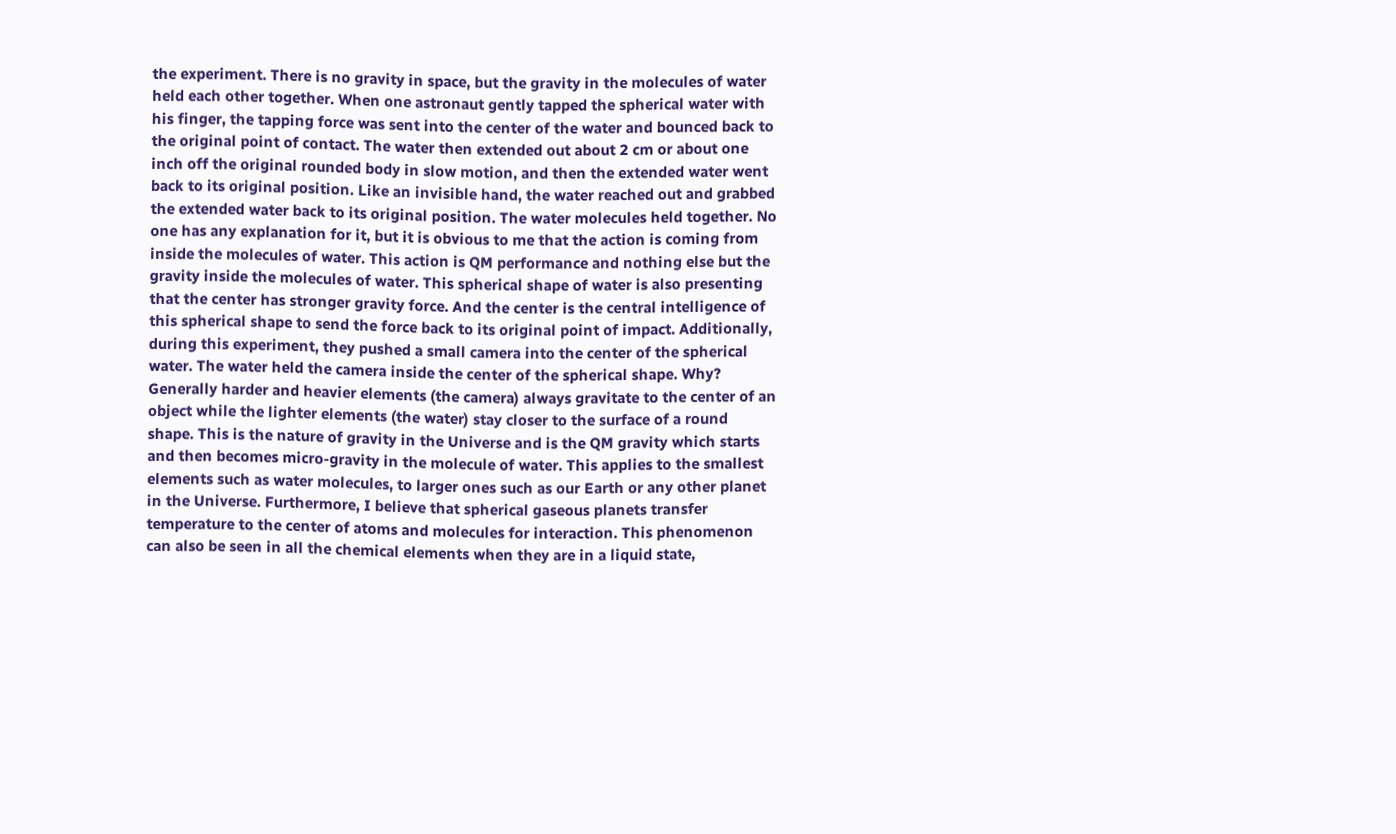the experiment. There is no gravity in space, but the gravity in the molecules of water held each other together. When one astronaut gently tapped the spherical water with his finger, the tapping force was sent into the center of the water and bounced back to the original point of contact. The water then extended out about 2 cm or about one inch off the original rounded body in slow motion, and then the extended water went back to its original position. Like an invisible hand, the water reached out and grabbed the extended water back to its original position. The water molecules held together. No one has any explanation for it, but it is obvious to me that the action is coming from inside the molecules of water. This action is QM performance and nothing else but the gravity inside the molecules of water. This spherical shape of water is also presenting that the center has stronger gravity force. And the center is the central intelligence of this spherical shape to send the force back to its original point of impact. Additionally, during this experiment, they pushed a small camera into the center of the spherical water. The water held the camera inside the center of the spherical shape. Why? Generally harder and heavier elements (the camera) always gravitate to the center of an object while the lighter elements (the water) stay closer to the surface of a round shape. This is the nature of gravity in the Universe and is the QM gravity which starts and then becomes micro-gravity in the molecule of water. This applies to the smallest elements such as water molecules, to larger ones such as our Earth or any other planet in the Universe. Furthermore, I believe that spherical gaseous planets transfer temperature to the center of atoms and molecules for interaction. This phenomenon can also be seen in all the chemical elements when they are in a liquid state,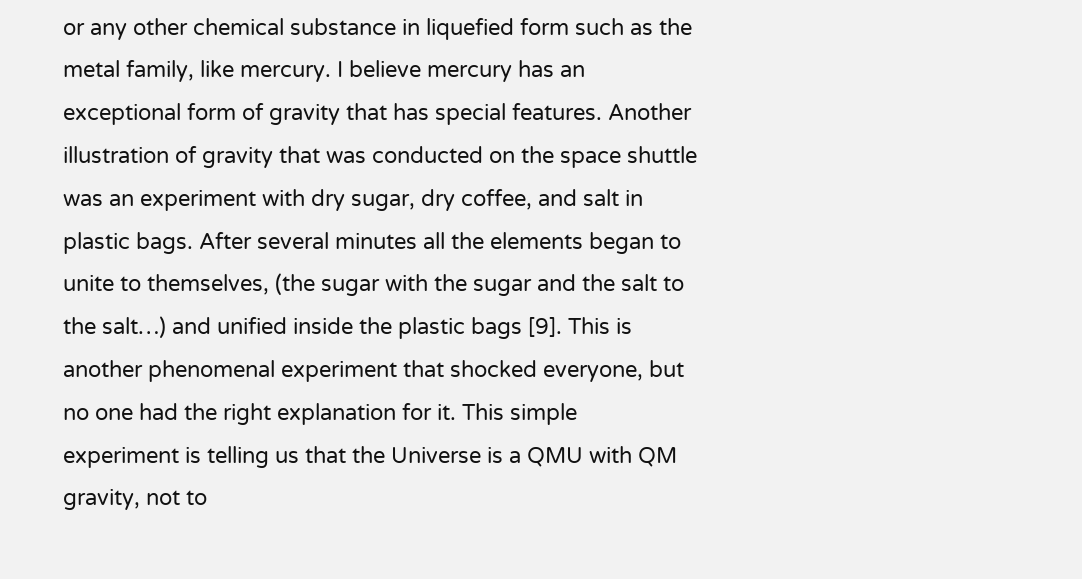or any other chemical substance in liquefied form such as the metal family, like mercury. I believe mercury has an exceptional form of gravity that has special features. Another illustration of gravity that was conducted on the space shuttle was an experiment with dry sugar, dry coffee, and salt in plastic bags. After several minutes all the elements began to unite to themselves, (the sugar with the sugar and the salt to the salt…) and unified inside the plastic bags [9]. This is another phenomenal experiment that shocked everyone, but no one had the right explanation for it. This simple experiment is telling us that the Universe is a QMU with QM gravity, not to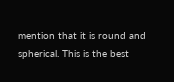mention that it is round and spherical. This is the best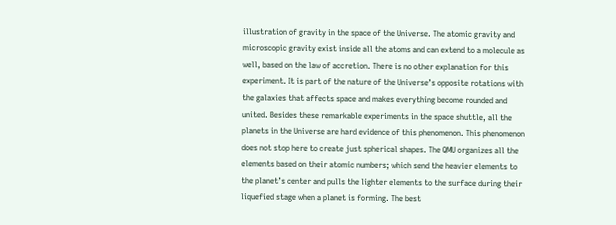illustration of gravity in the space of the Universe. The atomic gravity and microscopic gravity exist inside all the atoms and can extend to a molecule as well, based on the law of accretion. There is no other explanation for this experiment. It is part of the nature of the Universe’s opposite rotations with the galaxies that affects space and makes everything become rounded and united. Besides these remarkable experiments in the space shuttle, all the planets in the Universe are hard evidence of this phenomenon. This phenomenon does not stop here to create just spherical shapes. The QMU organizes all the elements based on their atomic numbers; which send the heavier elements to the planet’s center and pulls the lighter elements to the surface during their liquefied stage when a planet is forming. The best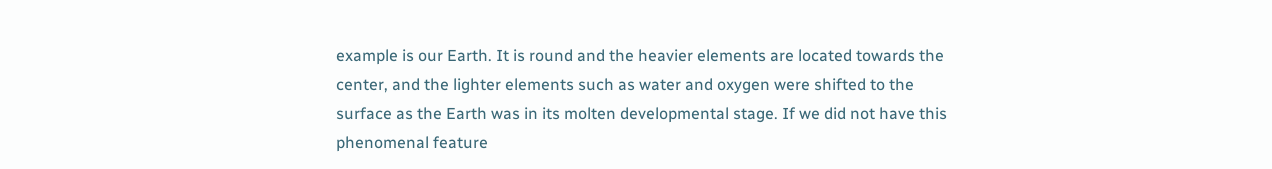example is our Earth. It is round and the heavier elements are located towards the center, and the lighter elements such as water and oxygen were shifted to the surface as the Earth was in its molten developmental stage. If we did not have this phenomenal feature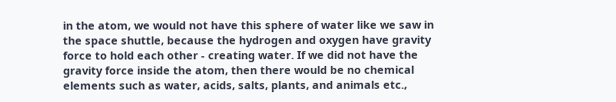in the atom, we would not have this sphere of water like we saw in the space shuttle, because the hydrogen and oxygen have gravity force to hold each other - creating water. If we did not have the gravity force inside the atom, then there would be no chemical elements such as water, acids, salts, plants, and animals etc.,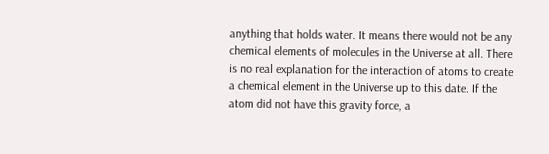anything that holds water. It means there would not be any chemical elements of molecules in the Universe at all. There is no real explanation for the interaction of atoms to create a chemical element in the Universe up to this date. If the atom did not have this gravity force, a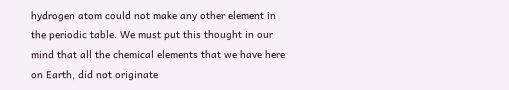hydrogen atom could not make any other element in the periodic table. We must put this thought in our mind that all the chemical elements that we have here on Earth, did not originate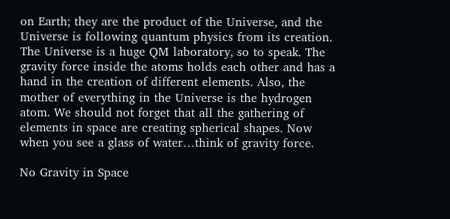on Earth; they are the product of the Universe, and the Universe is following quantum physics from its creation. The Universe is a huge QM laboratory, so to speak. The gravity force inside the atoms holds each other and has a hand in the creation of different elements. Also, the mother of everything in the Universe is the hydrogen atom. We should not forget that all the gathering of elements in space are creating spherical shapes. Now when you see a glass of water…think of gravity force.

No Gravity in Space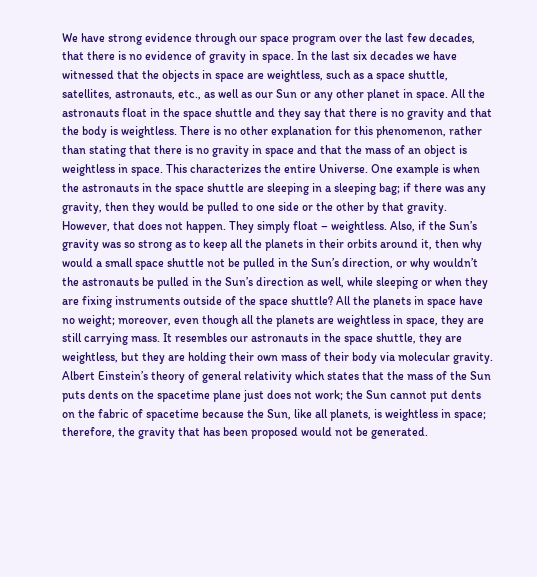We have strong evidence through our space program over the last few decades, that there is no evidence of gravity in space. In the last six decades we have witnessed that the objects in space are weightless, such as a space shuttle, satellites, astronauts, etc., as well as our Sun or any other planet in space. All the astronauts float in the space shuttle and they say that there is no gravity and that the body is weightless. There is no other explanation for this phenomenon, rather than stating that there is no gravity in space and that the mass of an object is weightless in space. This characterizes the entire Universe. One example is when the astronauts in the space shuttle are sleeping in a sleeping bag; if there was any gravity, then they would be pulled to one side or the other by that gravity. However, that does not happen. They simply float – weightless. Also, if the Sun’s gravity was so strong as to keep all the planets in their orbits around it, then why would a small space shuttle not be pulled in the Sun’s direction, or why wouldn’t the astronauts be pulled in the Sun’s direction as well, while sleeping or when they are fixing instruments outside of the space shuttle? All the planets in space have no weight; moreover, even though all the planets are weightless in space, they are still carrying mass. It resembles our astronauts in the space shuttle, they are weightless, but they are holding their own mass of their body via molecular gravity. Albert Einstein’s theory of general relativity which states that the mass of the Sun puts dents on the spacetime plane just does not work; the Sun cannot put dents on the fabric of spacetime because the Sun, like all planets, is weightless in space; therefore, the gravity that has been proposed would not be generated.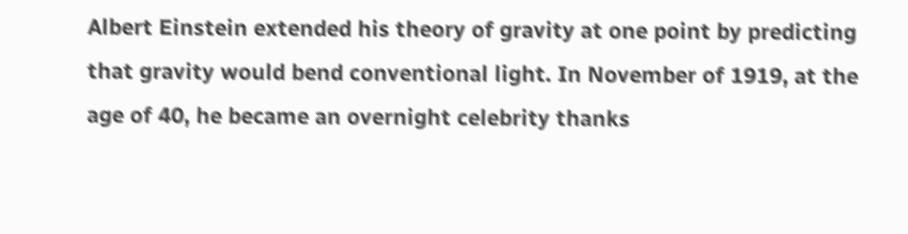Albert Einstein extended his theory of gravity at one point by predicting that gravity would bend conventional light. In November of 1919, at the age of 40, he became an overnight celebrity thanks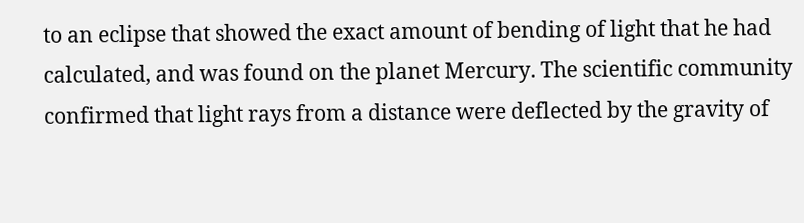to an eclipse that showed the exact amount of bending of light that he had calculated, and was found on the planet Mercury. The scientific community confirmed that light rays from a distance were deflected by the gravity of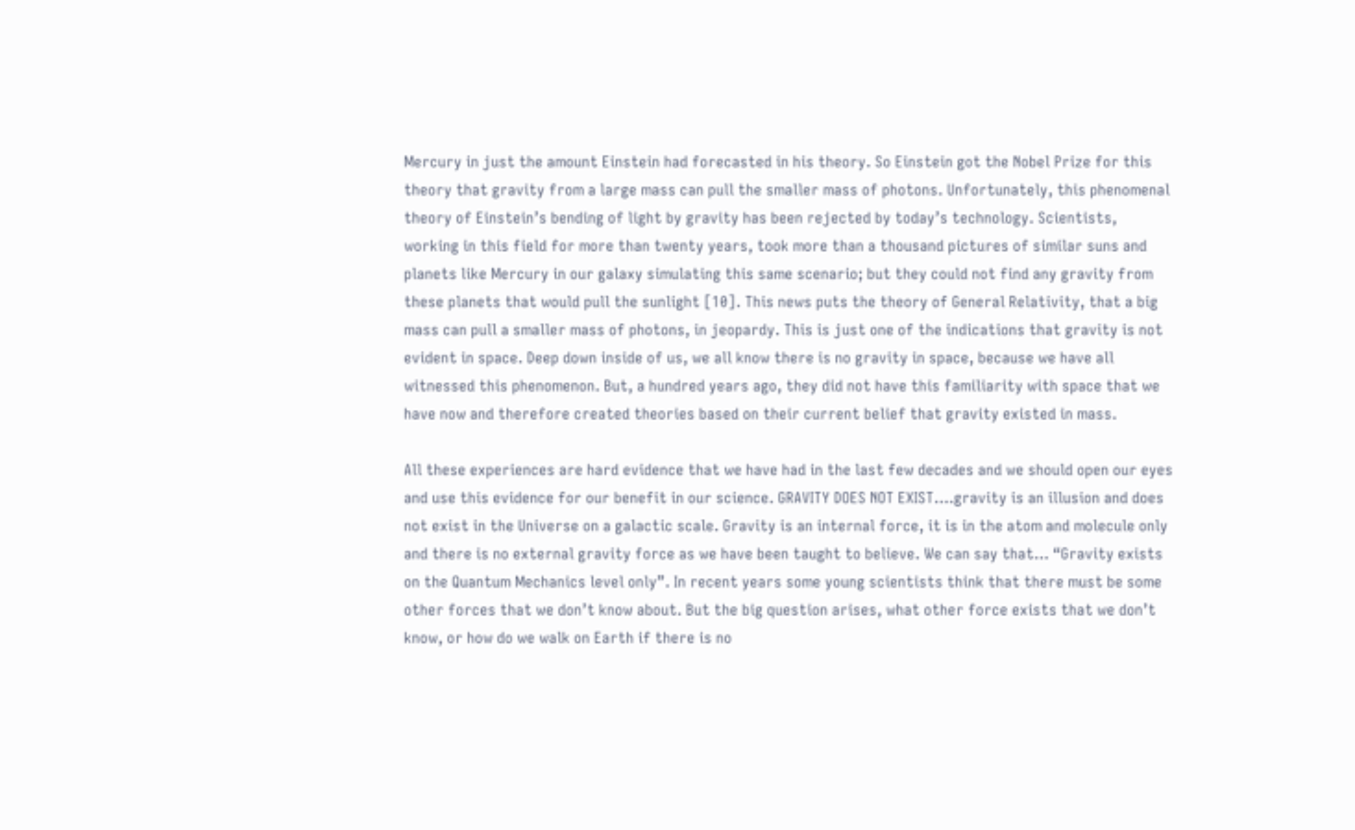Mercury in just the amount Einstein had forecasted in his theory. So Einstein got the Nobel Prize for this theory that gravity from a large mass can pull the smaller mass of photons. Unfortunately, this phenomenal theory of Einstein’s bending of light by gravity has been rejected by today’s technology. Scientists, working in this field for more than twenty years, took more than a thousand pictures of similar suns and planets like Mercury in our galaxy simulating this same scenario; but they could not find any gravity from these planets that would pull the sunlight [10]. This news puts the theory of General Relativity, that a big mass can pull a smaller mass of photons, in jeopardy. This is just one of the indications that gravity is not evident in space. Deep down inside of us, we all know there is no gravity in space, because we have all witnessed this phenomenon. But, a hundred years ago, they did not have this familiarity with space that we have now and therefore created theories based on their current belief that gravity existed in mass.

All these experiences are hard evidence that we have had in the last few decades and we should open our eyes and use this evidence for our benefit in our science. GRAVITY DOES NOT EXIST….gravity is an illusion and does not exist in the Universe on a galactic scale. Gravity is an internal force, it is in the atom and molecule only and there is no external gravity force as we have been taught to believe. We can say that… “Gravity exists on the Quantum Mechanics level only”. In recent years some young scientists think that there must be some other forces that we don’t know about. But the big question arises, what other force exists that we don’t know, or how do we walk on Earth if there is no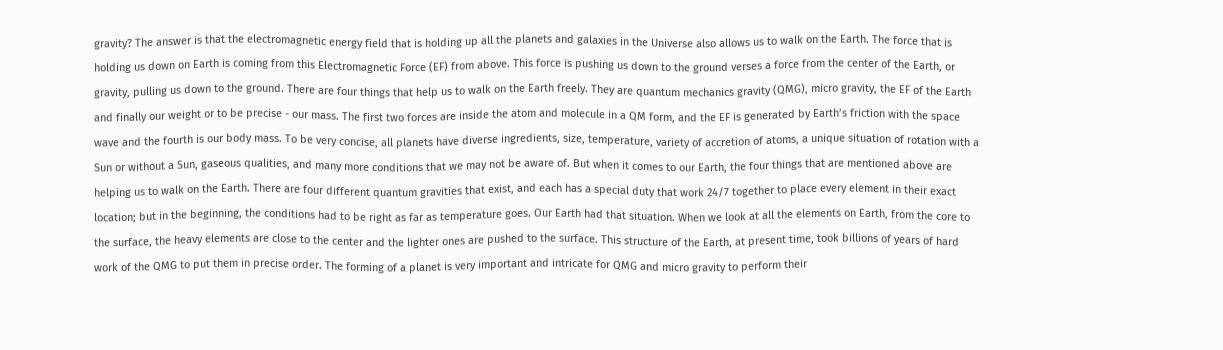gravity? The answer is that the electromagnetic energy field that is holding up all the planets and galaxies in the Universe also allows us to walk on the Earth. The force that is holding us down on Earth is coming from this Electromagnetic Force (EF) from above. This force is pushing us down to the ground verses a force from the center of the Earth, or gravity, pulling us down to the ground. There are four things that help us to walk on the Earth freely. They are quantum mechanics gravity (QMG), micro gravity, the EF of the Earth and finally our weight or to be precise - our mass. The first two forces are inside the atom and molecule in a QM form, and the EF is generated by Earth’s friction with the space wave and the fourth is our body mass. To be very concise, all planets have diverse ingredients, size, temperature, variety of accretion of atoms, a unique situation of rotation with a Sun or without a Sun, gaseous qualities, and many more conditions that we may not be aware of. But when it comes to our Earth, the four things that are mentioned above are helping us to walk on the Earth. There are four different quantum gravities that exist, and each has a special duty that work 24/7 together to place every element in their exact location; but in the beginning, the conditions had to be right as far as temperature goes. Our Earth had that situation. When we look at all the elements on Earth, from the core to the surface, the heavy elements are close to the center and the lighter ones are pushed to the surface. This structure of the Earth, at present time, took billions of years of hard work of the QMG to put them in precise order. The forming of a planet is very important and intricate for QMG and micro gravity to perform their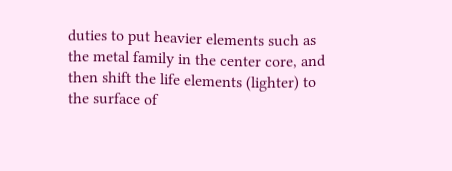duties to put heavier elements such as the metal family in the center core, and then shift the life elements (lighter) to the surface of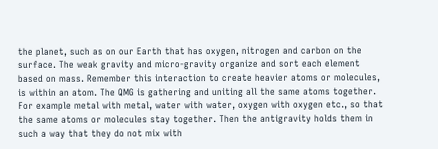the planet, such as on our Earth that has oxygen, nitrogen and carbon on the surface. The weak gravity and micro-gravity organize and sort each element based on mass. Remember this interaction to create heavier atoms or molecules, is within an atom. The QMG is gathering and uniting all the same atoms together. For example metal with metal, water with water, oxygen with oxygen etc., so that the same atoms or molecules stay together. Then the antigravity holds them in such a way that they do not mix with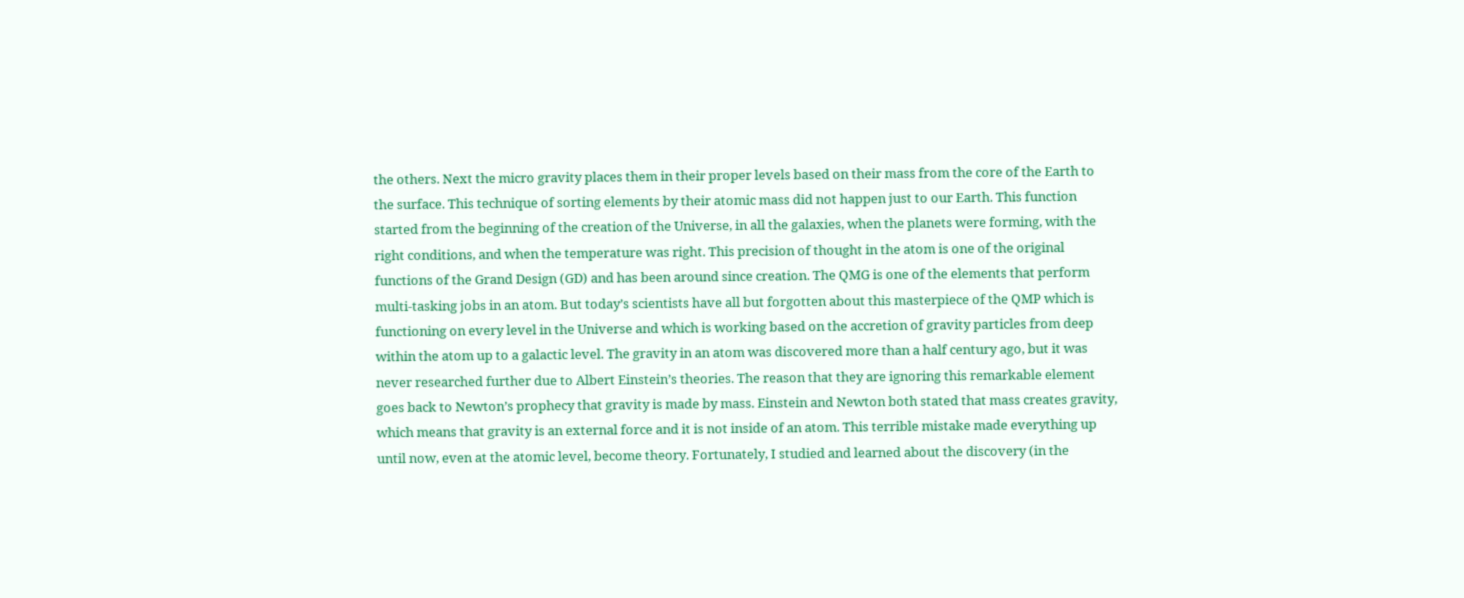the others. Next the micro gravity places them in their proper levels based on their mass from the core of the Earth to the surface. This technique of sorting elements by their atomic mass did not happen just to our Earth. This function started from the beginning of the creation of the Universe, in all the galaxies, when the planets were forming, with the right conditions, and when the temperature was right. This precision of thought in the atom is one of the original functions of the Grand Design (GD) and has been around since creation. The QMG is one of the elements that perform multi-tasking jobs in an atom. But today’s scientists have all but forgotten about this masterpiece of the QMP which is functioning on every level in the Universe and which is working based on the accretion of gravity particles from deep within the atom up to a galactic level. The gravity in an atom was discovered more than a half century ago, but it was never researched further due to Albert Einstein’s theories. The reason that they are ignoring this remarkable element goes back to Newton’s prophecy that gravity is made by mass. Einstein and Newton both stated that mass creates gravity, which means that gravity is an external force and it is not inside of an atom. This terrible mistake made everything up until now, even at the atomic level, become theory. Fortunately, I studied and learned about the discovery (in the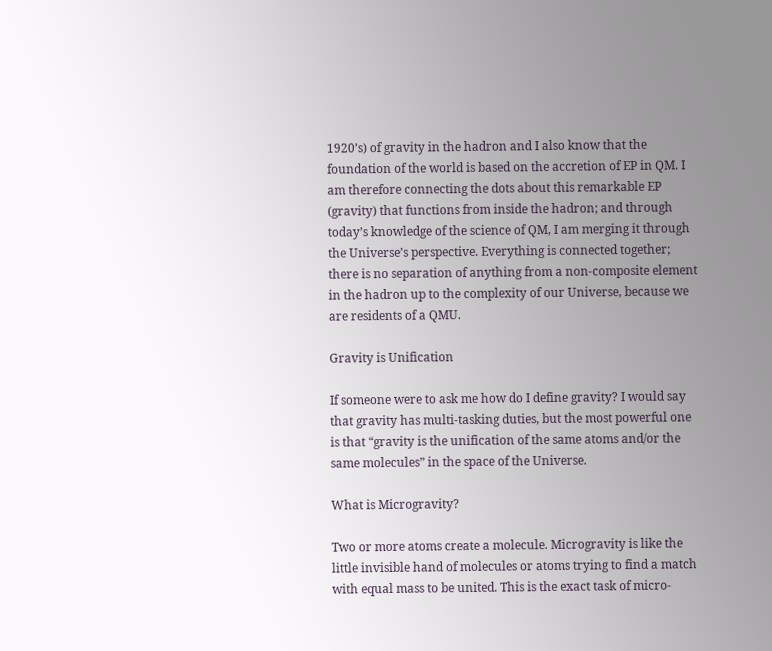1920’s) of gravity in the hadron and I also know that the foundation of the world is based on the accretion of EP in QM. I am therefore connecting the dots about this remarkable EP (gravity) that functions from inside the hadron; and through today’s knowledge of the science of QM, I am merging it through the Universe’s perspective. Everything is connected together; there is no separation of anything from a non-composite element in the hadron up to the complexity of our Universe, because we are residents of a QMU.

Gravity is Unification

If someone were to ask me how do I define gravity? I would say that gravity has multi-tasking duties, but the most powerful one is that “gravity is the unification of the same atoms and/or the same molecules” in the space of the Universe.

What is Microgravity?

Two or more atoms create a molecule. Microgravity is like the little invisible hand of molecules or atoms trying to find a match with equal mass to be united. This is the exact task of micro-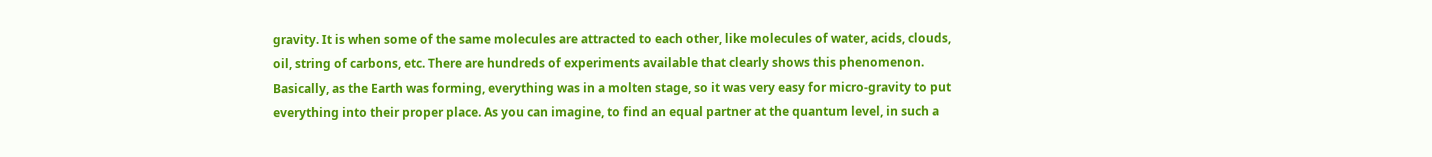gravity. It is when some of the same molecules are attracted to each other, like molecules of water, acids, clouds, oil, string of carbons, etc. There are hundreds of experiments available that clearly shows this phenomenon. Basically, as the Earth was forming, everything was in a molten stage, so it was very easy for micro-gravity to put everything into their proper place. As you can imagine, to find an equal partner at the quantum level, in such a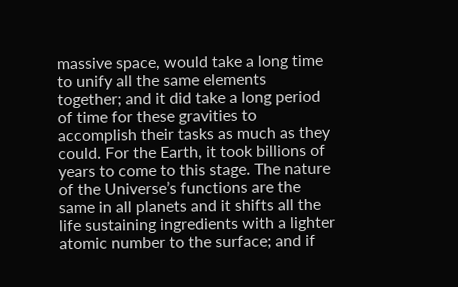massive space, would take a long time to unify all the same elements together; and it did take a long period of time for these gravities to accomplish their tasks as much as they could. For the Earth, it took billions of years to come to this stage. The nature of the Universe’s functions are the same in all planets and it shifts all the life sustaining ingredients with a lighter atomic number to the surface; and if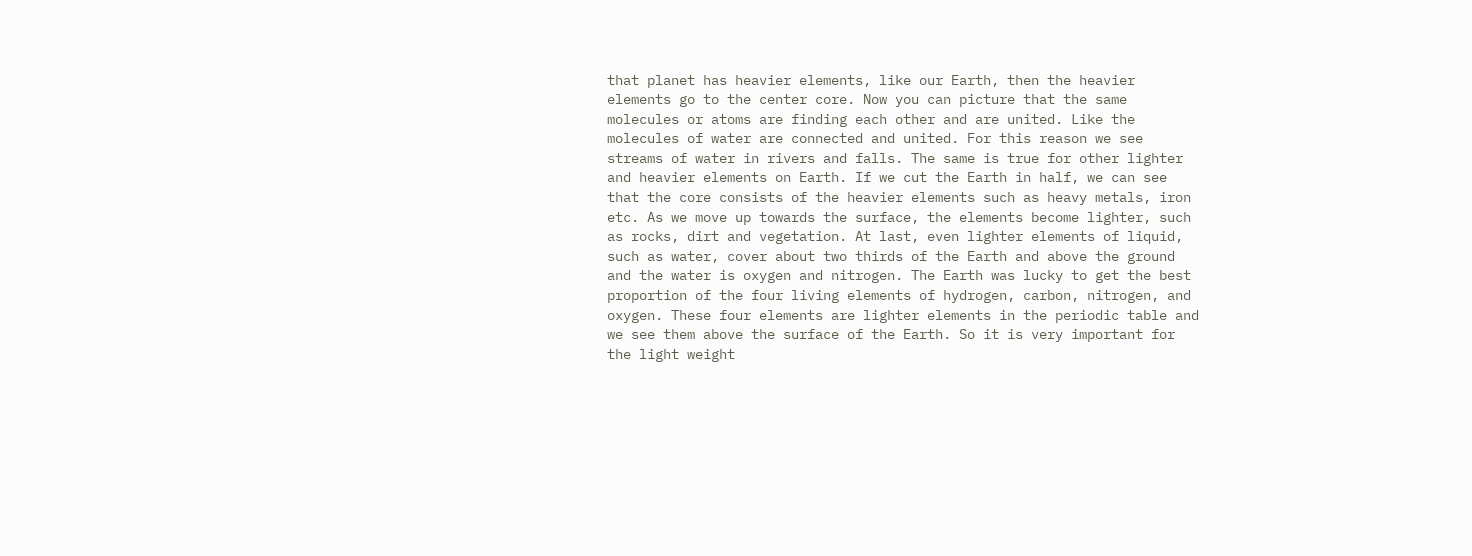that planet has heavier elements, like our Earth, then the heavier elements go to the center core. Now you can picture that the same molecules or atoms are finding each other and are united. Like the molecules of water are connected and united. For this reason we see streams of water in rivers and falls. The same is true for other lighter and heavier elements on Earth. If we cut the Earth in half, we can see that the core consists of the heavier elements such as heavy metals, iron etc. As we move up towards the surface, the elements become lighter, such as rocks, dirt and vegetation. At last, even lighter elements of liquid, such as water, cover about two thirds of the Earth and above the ground and the water is oxygen and nitrogen. The Earth was lucky to get the best proportion of the four living elements of hydrogen, carbon, nitrogen, and oxygen. These four elements are lighter elements in the periodic table and we see them above the surface of the Earth. So it is very important for the light weight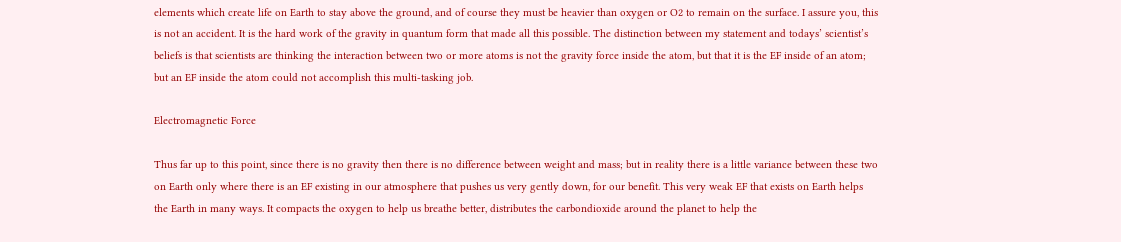elements which create life on Earth to stay above the ground, and of course they must be heavier than oxygen or O2 to remain on the surface. I assure you, this is not an accident. It is the hard work of the gravity in quantum form that made all this possible. The distinction between my statement and todays’ scientist’s beliefs is that scientists are thinking the interaction between two or more atoms is not the gravity force inside the atom, but that it is the EF inside of an atom; but an EF inside the atom could not accomplish this multi-tasking job.

Electromagnetic Force

Thus far up to this point, since there is no gravity then there is no difference between weight and mass; but in reality there is a little variance between these two on Earth only where there is an EF existing in our atmosphere that pushes us very gently down, for our benefit. This very weak EF that exists on Earth helps the Earth in many ways. It compacts the oxygen to help us breathe better, distributes the carbondioxide around the planet to help the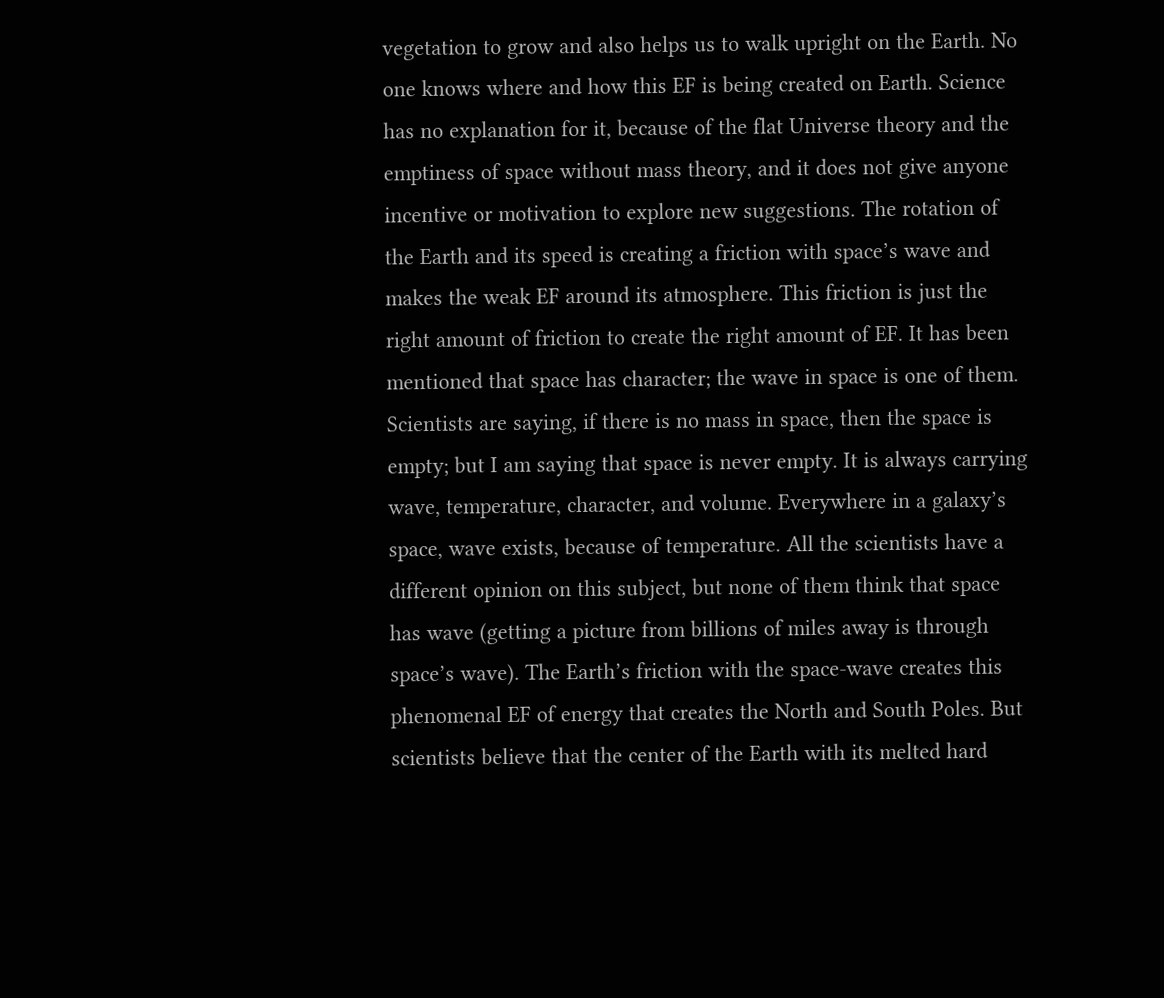vegetation to grow and also helps us to walk upright on the Earth. No one knows where and how this EF is being created on Earth. Science has no explanation for it, because of the flat Universe theory and the emptiness of space without mass theory, and it does not give anyone incentive or motivation to explore new suggestions. The rotation of the Earth and its speed is creating a friction with space’s wave and makes the weak EF around its atmosphere. This friction is just the right amount of friction to create the right amount of EF. It has been mentioned that space has character; the wave in space is one of them. Scientists are saying, if there is no mass in space, then the space is empty; but I am saying that space is never empty. It is always carrying wave, temperature, character, and volume. Everywhere in a galaxy’s space, wave exists, because of temperature. All the scientists have a different opinion on this subject, but none of them think that space has wave (getting a picture from billions of miles away is through space’s wave). The Earth’s friction with the space-wave creates this phenomenal EF of energy that creates the North and South Poles. But scientists believe that the center of the Earth with its melted hard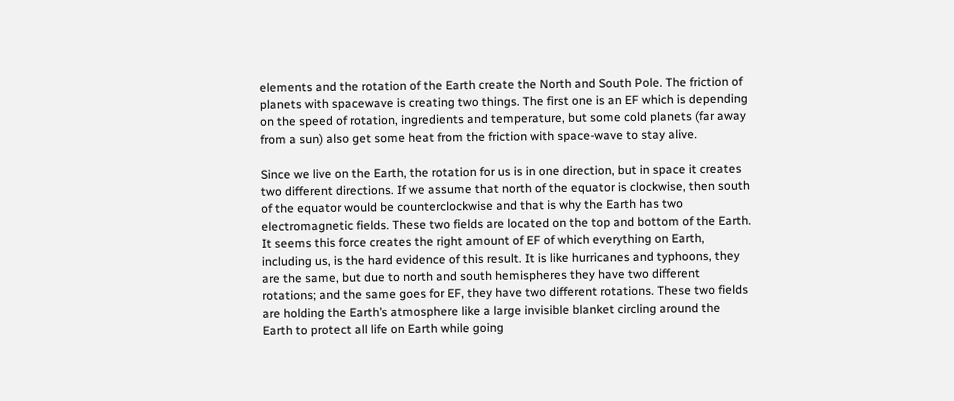elements and the rotation of the Earth create the North and South Pole. The friction of planets with spacewave is creating two things. The first one is an EF which is depending on the speed of rotation, ingredients and temperature, but some cold planets (far away from a sun) also get some heat from the friction with space-wave to stay alive.

Since we live on the Earth, the rotation for us is in one direction, but in space it creates two different directions. If we assume that north of the equator is clockwise, then south of the equator would be counterclockwise and that is why the Earth has two electromagnetic fields. These two fields are located on the top and bottom of the Earth. It seems this force creates the right amount of EF of which everything on Earth, including us, is the hard evidence of this result. It is like hurricanes and typhoons, they are the same, but due to north and south hemispheres they have two different rotations; and the same goes for EF, they have two different rotations. These two fields are holding the Earth’s atmosphere like a large invisible blanket circling around the Earth to protect all life on Earth while going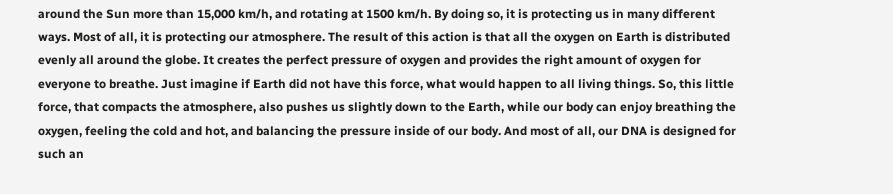around the Sun more than 15,000 km/h, and rotating at 1500 km/h. By doing so, it is protecting us in many different ways. Most of all, it is protecting our atmosphere. The result of this action is that all the oxygen on Earth is distributed evenly all around the globe. It creates the perfect pressure of oxygen and provides the right amount of oxygen for everyone to breathe. Just imagine if Earth did not have this force, what would happen to all living things. So, this little force, that compacts the atmosphere, also pushes us slightly down to the Earth, while our body can enjoy breathing the oxygen, feeling the cold and hot, and balancing the pressure inside of our body. And most of all, our DNA is designed for such an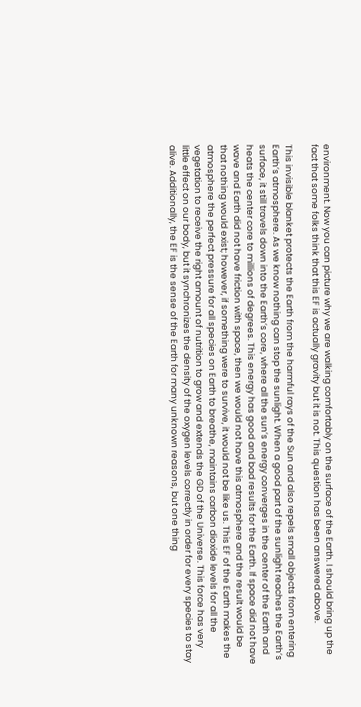environment. Now you can picture why we are walking comfortably on the surface of the Earth. I should bring up the fact that some folks think that this EF is actually gravity but it is not. This question has been answered above.

This invisible blanket protects the Earth from the harmful rays of the Sun and also repels small objects from entering Earth’s atmosphere. As we know nothing can stop the sunlight. When a good part of the sunlight reaches the Earth’s surface, it still travels down into the Earth’s core, where all the sun’s energy converges in the center of the Earth and heats the center core to millions of degrees. This energy has good and bad results for the Earth. If space did not have wave and Earth did not have friction with space, then we would not have this atmosphere and the result would be that nothing would exist; however, if something were to survive, it would not be like us. This EF of the Earth makes the atmosphere the perfect pressure for all species on Earth to breathe, maintains carbon dioxide levels for all the vegetation to receive the right amount of nutrition to grow and extends the GD of the Universe. This force has very little effect on our body, but it synchronizes the density of the oxygen levels correctly in order for every species to stay alive. Additionally, the EF is the sense of the Earth for many unknown reasons, but one thing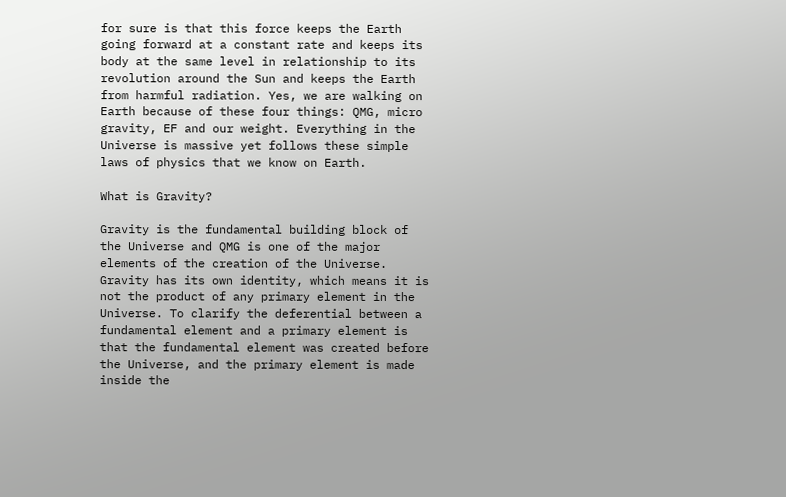for sure is that this force keeps the Earth going forward at a constant rate and keeps its body at the same level in relationship to its revolution around the Sun and keeps the Earth from harmful radiation. Yes, we are walking on Earth because of these four things: QMG, micro gravity, EF and our weight. Everything in the Universe is massive yet follows these simple laws of physics that we know on Earth.

What is Gravity?

Gravity is the fundamental building block of the Universe and QMG is one of the major elements of the creation of the Universe. Gravity has its own identity, which means it is not the product of any primary element in the Universe. To clarify the deferential between a fundamental element and a primary element is that the fundamental element was created before the Universe, and the primary element is made inside the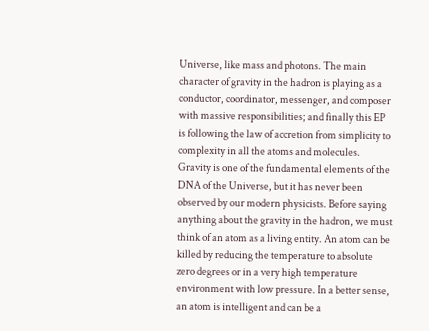Universe, like mass and photons. The main character of gravity in the hadron is playing as a conductor, coordinator, messenger, and composer with massive responsibilities; and finally this EP is following the law of accretion from simplicity to complexity in all the atoms and molecules. Gravity is one of the fundamental elements of the DNA of the Universe, but it has never been observed by our modern physicists. Before saying anything about the gravity in the hadron, we must think of an atom as a living entity. An atom can be killed by reducing the temperature to absolute zero degrees or in a very high temperature environment with low pressure. In a better sense, an atom is intelligent and can be a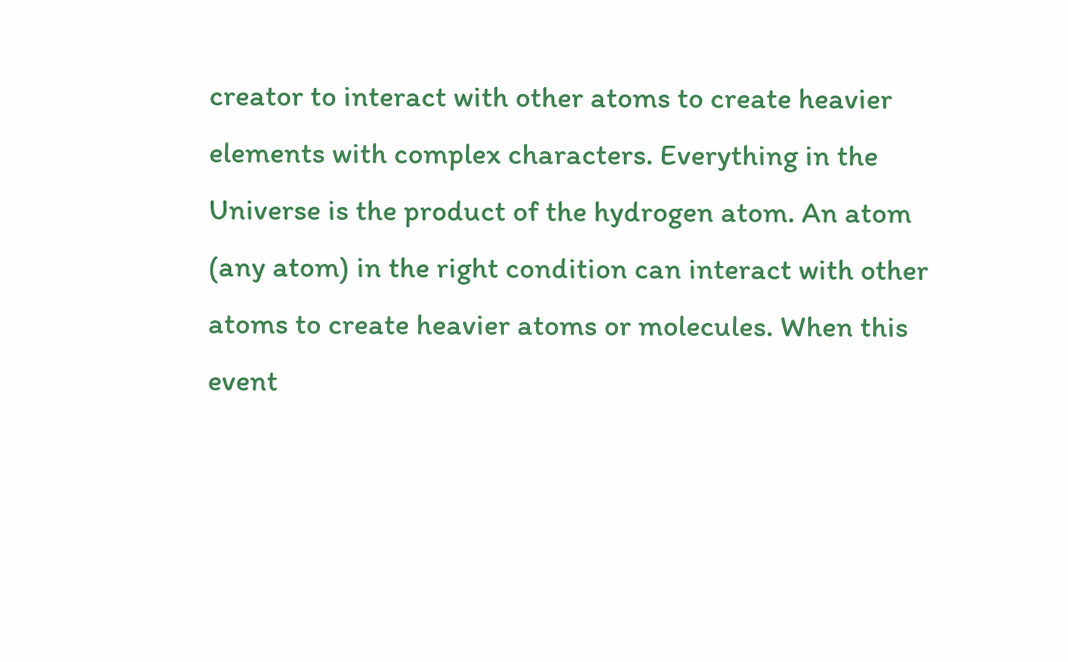creator to interact with other atoms to create heavier elements with complex characters. Everything in the Universe is the product of the hydrogen atom. An atom (any atom) in the right condition can interact with other atoms to create heavier atoms or molecules. When this event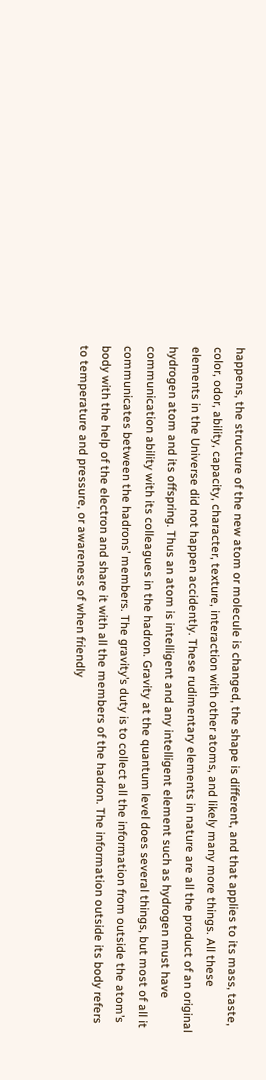happens, the structure of the new atom or molecule is changed, the shape is different, and that applies to its mass, taste, color, odor, ability, capacity, character, texture, interaction with other atoms, and likely many more things. All these elements in the Universe did not happen accidently. These rudimentary elements in nature are all the product of an original hydrogen atom and its offspring. Thus an atom is intelligent and any intelligent element such as hydrogen must have communication ability with its colleagues in the hadron. Gravity at the quantum level does several things, but most of all it communicates between the hadrons’ members. The gravity’s duty is to collect all the information from outside the atom’s body with the help of the electron and share it with all the members of the hadron. The information outside its body refers to temperature and pressure, or awareness of when friendly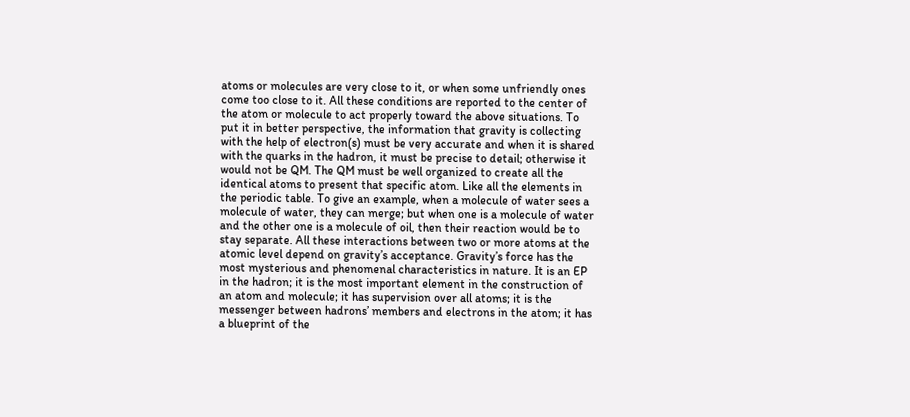atoms or molecules are very close to it, or when some unfriendly ones come too close to it. All these conditions are reported to the center of the atom or molecule to act properly toward the above situations. To put it in better perspective, the information that gravity is collecting with the help of electron(s) must be very accurate and when it is shared with the quarks in the hadron, it must be precise to detail; otherwise it would not be QM. The QM must be well organized to create all the identical atoms to present that specific atom. Like all the elements in the periodic table. To give an example, when a molecule of water sees a molecule of water, they can merge; but when one is a molecule of water and the other one is a molecule of oil, then their reaction would be to stay separate. All these interactions between two or more atoms at the atomic level depend on gravity’s acceptance. Gravity’s force has the most mysterious and phenomenal characteristics in nature. It is an EP in the hadron; it is the most important element in the construction of an atom and molecule; it has supervision over all atoms; it is the messenger between hadrons’ members and electrons in the atom; it has a blueprint of the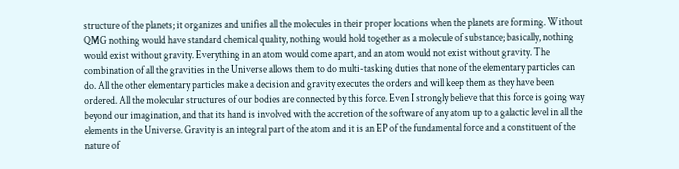structure of the planets; it organizes and unifies all the molecules in their proper locations when the planets are forming. Without QMG nothing would have standard chemical quality, nothing would hold together as a molecule of substance; basically, nothing would exist without gravity. Everything in an atom would come apart, and an atom would not exist without gravity. The combination of all the gravities in the Universe allows them to do multi-tasking duties that none of the elementary particles can do. All the other elementary particles make a decision and gravity executes the orders and will keep them as they have been ordered. All the molecular structures of our bodies are connected by this force. Even I strongly believe that this force is going way beyond our imagination, and that its hand is involved with the accretion of the software of any atom up to a galactic level in all the elements in the Universe. Gravity is an integral part of the atom and it is an EP of the fundamental force and a constituent of the nature of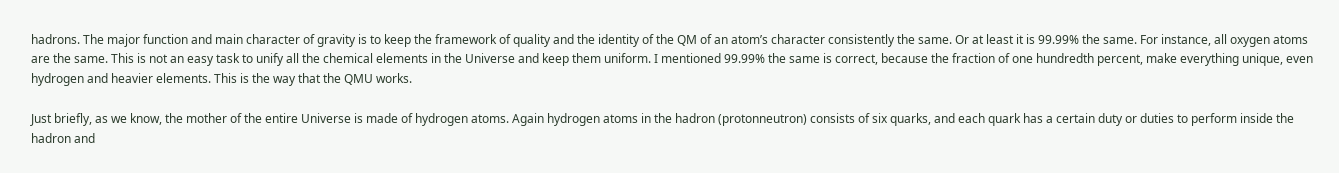hadrons. The major function and main character of gravity is to keep the framework of quality and the identity of the QM of an atom’s character consistently the same. Or at least it is 99.99% the same. For instance, all oxygen atoms are the same. This is not an easy task to unify all the chemical elements in the Universe and keep them uniform. I mentioned 99.99% the same is correct, because the fraction of one hundredth percent, make everything unique, even hydrogen and heavier elements. This is the way that the QMU works.

Just briefly, as we know, the mother of the entire Universe is made of hydrogen atoms. Again hydrogen atoms in the hadron (protonneutron) consists of six quarks, and each quark has a certain duty or duties to perform inside the hadron and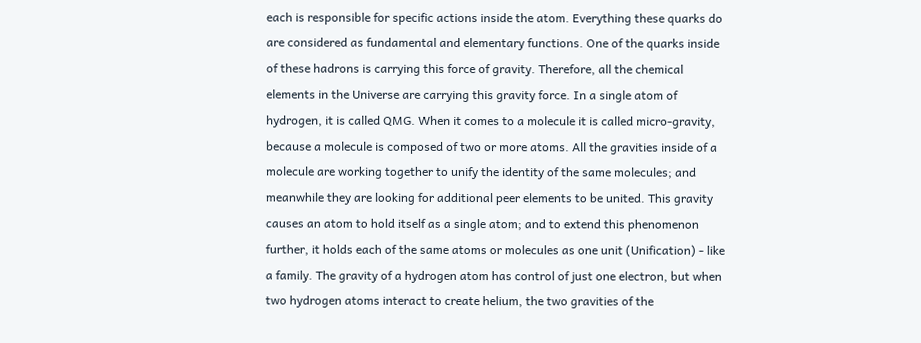each is responsible for specific actions inside the atom. Everything these quarks do are considered as fundamental and elementary functions. One of the quarks inside of these hadrons is carrying this force of gravity. Therefore, all the chemical elements in the Universe are carrying this gravity force. In a single atom of hydrogen, it is called QMG. When it comes to a molecule it is called micro-gravity, because a molecule is composed of two or more atoms. All the gravities inside of a molecule are working together to unify the identity of the same molecules; and meanwhile they are looking for additional peer elements to be united. This gravity causes an atom to hold itself as a single atom; and to extend this phenomenon further, it holds each of the same atoms or molecules as one unit (Unification) - like a family. The gravity of a hydrogen atom has control of just one electron, but when two hydrogen atoms interact to create helium, the two gravities of the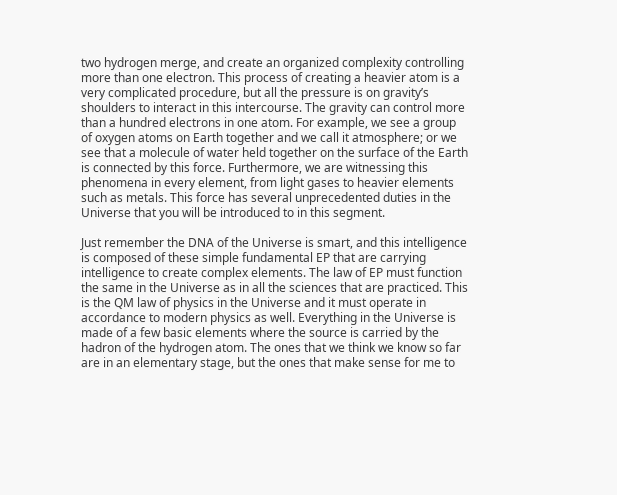two hydrogen merge, and create an organized complexity controlling more than one electron. This process of creating a heavier atom is a very complicated procedure, but all the pressure is on gravity’s shoulders to interact in this intercourse. The gravity can control more than a hundred electrons in one atom. For example, we see a group of oxygen atoms on Earth together and we call it atmosphere; or we see that a molecule of water held together on the surface of the Earth is connected by this force. Furthermore, we are witnessing this phenomena in every element, from light gases to heavier elements such as metals. This force has several unprecedented duties in the Universe that you will be introduced to in this segment.

Just remember the DNA of the Universe is smart, and this intelligence is composed of these simple fundamental EP that are carrying intelligence to create complex elements. The law of EP must function the same in the Universe as in all the sciences that are practiced. This is the QM law of physics in the Universe and it must operate in accordance to modern physics as well. Everything in the Universe is made of a few basic elements where the source is carried by the hadron of the hydrogen atom. The ones that we think we know so far are in an elementary stage, but the ones that make sense for me to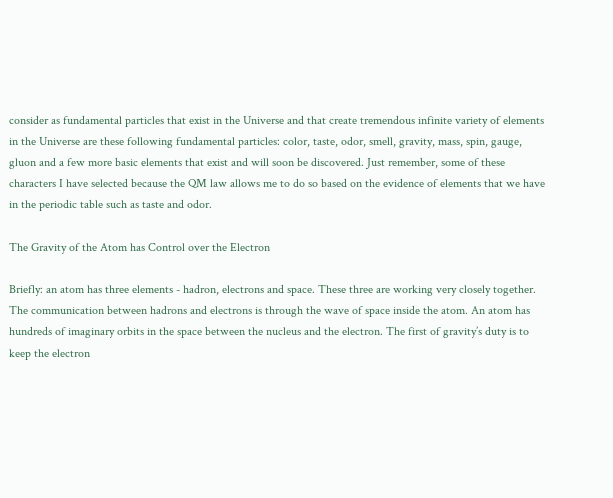consider as fundamental particles that exist in the Universe and that create tremendous infinite variety of elements in the Universe are these following fundamental particles: color, taste, odor, smell, gravity, mass, spin, gauge, gluon and a few more basic elements that exist and will soon be discovered. Just remember, some of these characters I have selected because the QM law allows me to do so based on the evidence of elements that we have in the periodic table such as taste and odor.

The Gravity of the Atom has Control over the Electron

Briefly: an atom has three elements - hadron, electrons and space. These three are working very closely together. The communication between hadrons and electrons is through the wave of space inside the atom. An atom has hundreds of imaginary orbits in the space between the nucleus and the electron. The first of gravity’s duty is to keep the electron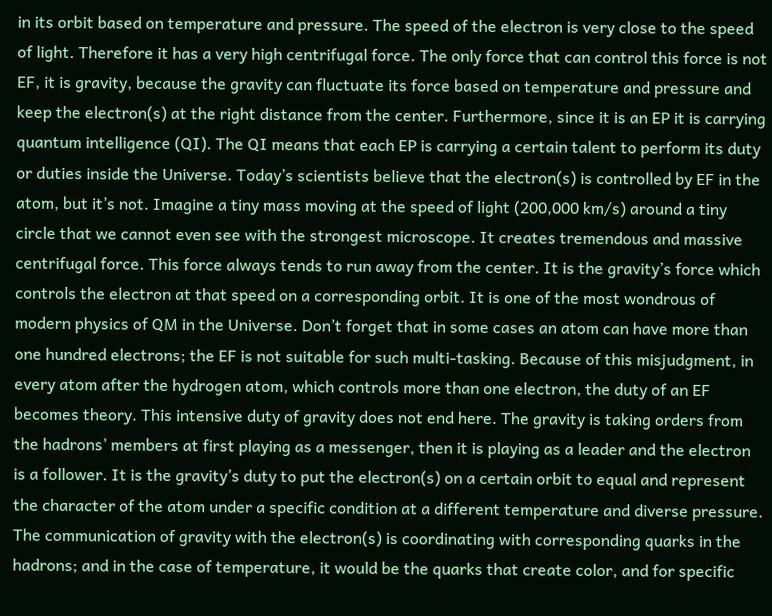in its orbit based on temperature and pressure. The speed of the electron is very close to the speed of light. Therefore it has a very high centrifugal force. The only force that can control this force is not EF, it is gravity, because the gravity can fluctuate its force based on temperature and pressure and keep the electron(s) at the right distance from the center. Furthermore, since it is an EP it is carrying quantum intelligence (QI). The QI means that each EP is carrying a certain talent to perform its duty or duties inside the Universe. Today’s scientists believe that the electron(s) is controlled by EF in the atom, but it’s not. Imagine a tiny mass moving at the speed of light (200,000 km/s) around a tiny circle that we cannot even see with the strongest microscope. It creates tremendous and massive centrifugal force. This force always tends to run away from the center. It is the gravity’s force which controls the electron at that speed on a corresponding orbit. It is one of the most wondrous of modern physics of QM in the Universe. Don’t forget that in some cases an atom can have more than one hundred electrons; the EF is not suitable for such multi-tasking. Because of this misjudgment, in every atom after the hydrogen atom, which controls more than one electron, the duty of an EF becomes theory. This intensive duty of gravity does not end here. The gravity is taking orders from the hadrons’ members at first playing as a messenger, then it is playing as a leader and the electron is a follower. It is the gravity’s duty to put the electron(s) on a certain orbit to equal and represent the character of the atom under a specific condition at a different temperature and diverse pressure. The communication of gravity with the electron(s) is coordinating with corresponding quarks in the hadrons; and in the case of temperature, it would be the quarks that create color, and for specific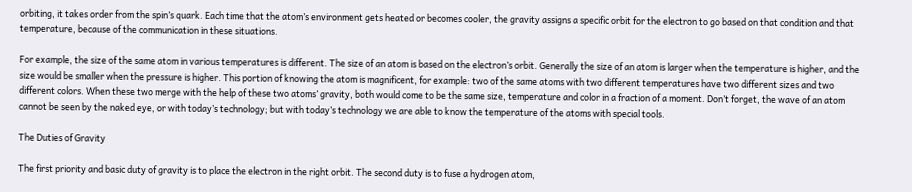orbiting, it takes order from the spin’s quark. Each time that the atom’s environment gets heated or becomes cooler, the gravity assigns a specific orbit for the electron to go based on that condition and that temperature, because of the communication in these situations.

For example, the size of the same atom in various temperatures is different. The size of an atom is based on the electron’s orbit. Generally the size of an atom is larger when the temperature is higher, and the size would be smaller when the pressure is higher. This portion of knowing the atom is magnificent, for example: two of the same atoms with two different temperatures have two different sizes and two different colors. When these two merge with the help of these two atoms’ gravity, both would come to be the same size, temperature and color in a fraction of a moment. Don’t forget, the wave of an atom cannot be seen by the naked eye, or with today’s technology; but with today’s technology we are able to know the temperature of the atoms with special tools.

The Duties of Gravity

The first priority and basic duty of gravity is to place the electron in the right orbit. The second duty is to fuse a hydrogen atom,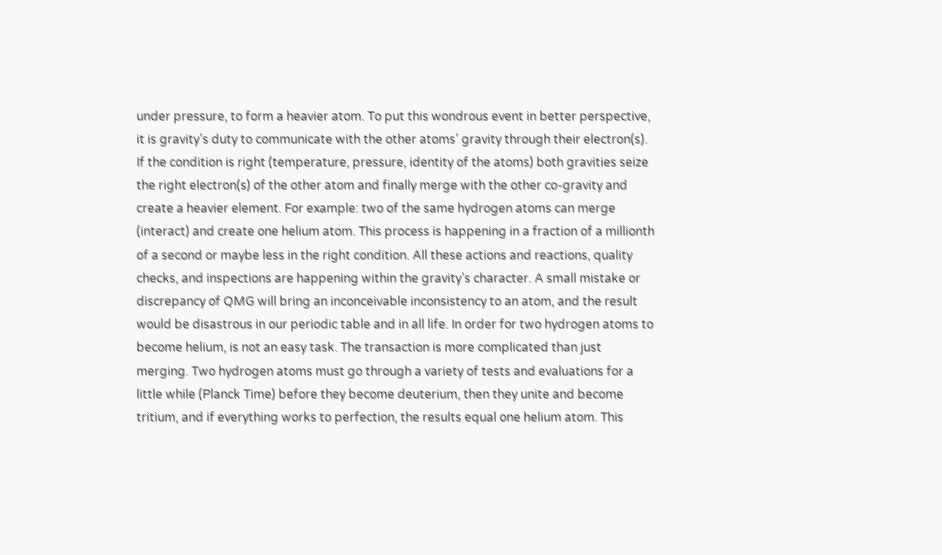under pressure, to form a heavier atom. To put this wondrous event in better perspective, it is gravity’s duty to communicate with the other atoms’ gravity through their electron(s). If the condition is right (temperature, pressure, identity of the atoms) both gravities seize the right electron(s) of the other atom and finally merge with the other co-gravity and create a heavier element. For example: two of the same hydrogen atoms can merge (interact) and create one helium atom. This process is happening in a fraction of a millionth of a second or maybe less in the right condition. All these actions and reactions, quality checks, and inspections are happening within the gravity’s character. A small mistake or discrepancy of QMG will bring an inconceivable inconsistency to an atom, and the result would be disastrous in our periodic table and in all life. In order for two hydrogen atoms to become helium, is not an easy task. The transaction is more complicated than just merging. Two hydrogen atoms must go through a variety of tests and evaluations for a little while (Planck Time) before they become deuterium, then they unite and become tritium, and if everything works to perfection, the results equal one helium atom. This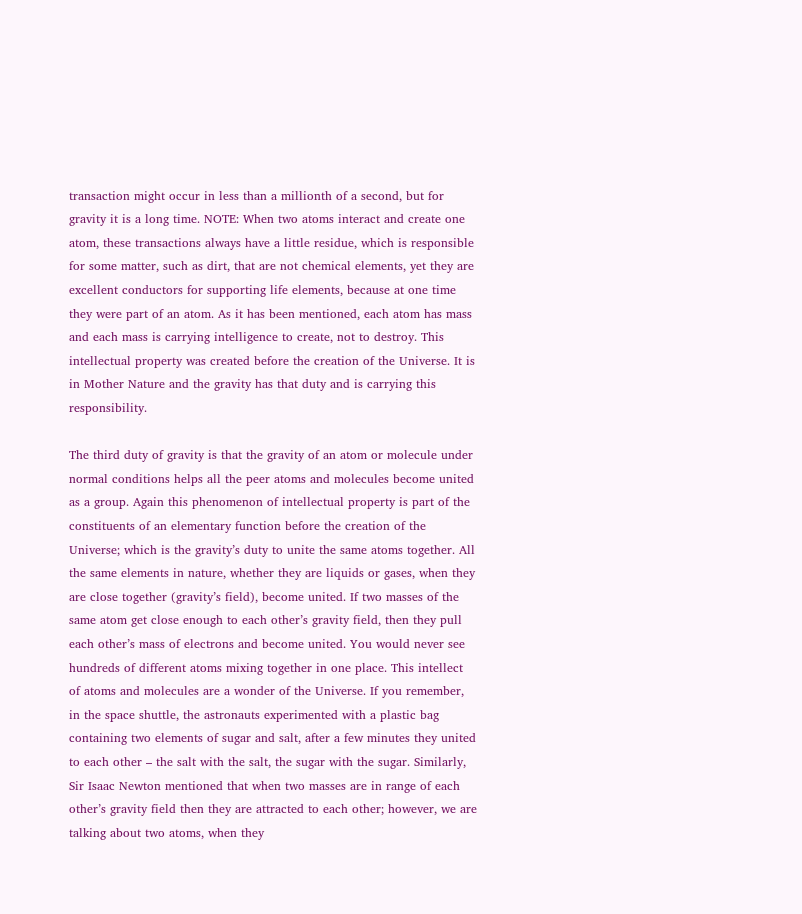transaction might occur in less than a millionth of a second, but for gravity it is a long time. NOTE: When two atoms interact and create one atom, these transactions always have a little residue, which is responsible for some matter, such as dirt, that are not chemical elements, yet they are excellent conductors for supporting life elements, because at one time they were part of an atom. As it has been mentioned, each atom has mass and each mass is carrying intelligence to create, not to destroy. This intellectual property was created before the creation of the Universe. It is in Mother Nature and the gravity has that duty and is carrying this responsibility.

The third duty of gravity is that the gravity of an atom or molecule under normal conditions helps all the peer atoms and molecules become united as a group. Again this phenomenon of intellectual property is part of the constituents of an elementary function before the creation of the Universe; which is the gravity’s duty to unite the same atoms together. All the same elements in nature, whether they are liquids or gases, when they are close together (gravity’s field), become united. If two masses of the same atom get close enough to each other’s gravity field, then they pull each other’s mass of electrons and become united. You would never see hundreds of different atoms mixing together in one place. This intellect of atoms and molecules are a wonder of the Universe. If you remember, in the space shuttle, the astronauts experimented with a plastic bag containing two elements of sugar and salt, after a few minutes they united to each other – the salt with the salt, the sugar with the sugar. Similarly, Sir Isaac Newton mentioned that when two masses are in range of each other’s gravity field then they are attracted to each other; however, we are talking about two atoms, when they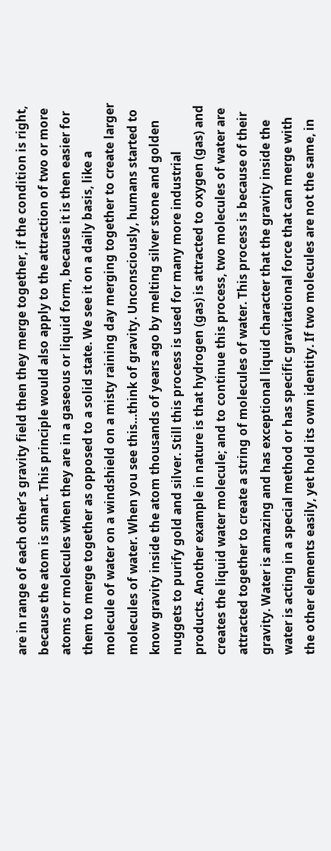are in range of each other’s gravity field then they merge together, if the condition is right, because the atom is smart. This principle would also apply to the attraction of two or more atoms or molecules when they are in a gaseous or liquid form, because it is then easier for them to merge together as opposed to a solid state. We see it on a daily basis, like a molecule of water on a windshield on a misty raining day merging together to create larger molecules of water. When you see this…think of gravity. Unconsciously, humans started to know gravity inside the atom thousands of years ago by melting silver stone and golden nuggets to purify gold and silver. Still this process is used for many more industrial products. Another example in nature is that hydrogen (gas) is attracted to oxygen (gas) and creates the liquid water molecule; and to continue this process, two molecules of water are attracted together to create a string of molecules of water. This process is because of their gravity. Water is amazing and has exceptional liquid character that the gravity inside the water is acting in a special method or has specific gravitational force that can merge with the other elements easily, yet hold its own identity. If two molecules are not the same, in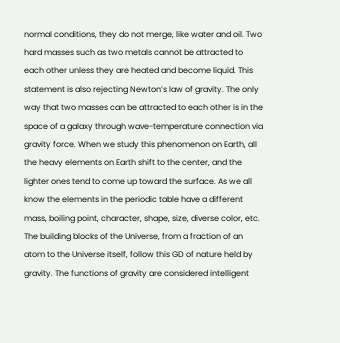normal conditions, they do not merge, like water and oil. Two hard masses such as two metals cannot be attracted to each other unless they are heated and become liquid. This statement is also rejecting Newton’s law of gravity. The only way that two masses can be attracted to each other is in the space of a galaxy through wave-temperature connection via gravity force. When we study this phenomenon on Earth, all the heavy elements on Earth shift to the center, and the lighter ones tend to come up toward the surface. As we all know the elements in the periodic table have a different mass, boiling point, character, shape, size, diverse color, etc. The building blocks of the Universe, from a fraction of an atom to the Universe itself, follow this GD of nature held by gravity. The functions of gravity are considered intelligent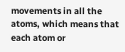movements in all the atoms, which means that each atom or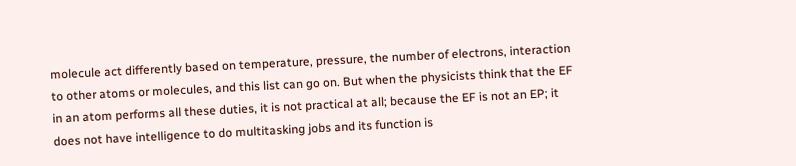molecule act differently based on temperature, pressure, the number of electrons, interaction to other atoms or molecules, and this list can go on. But when the physicists think that the EF in an atom performs all these duties, it is not practical at all; because the EF is not an EP; it does not have intelligence to do multitasking jobs and its function is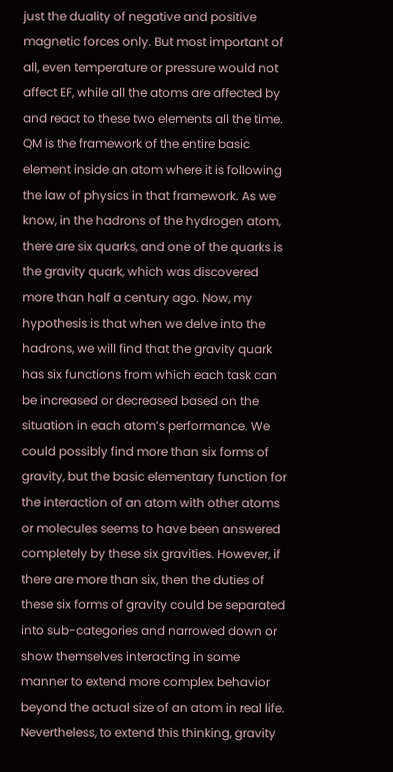just the duality of negative and positive magnetic forces only. But most important of all, even temperature or pressure would not affect EF, while all the atoms are affected by and react to these two elements all the time. QM is the framework of the entire basic element inside an atom where it is following the law of physics in that framework. As we know, in the hadrons of the hydrogen atom, there are six quarks, and one of the quarks is the gravity quark, which was discovered more than half a century ago. Now, my hypothesis is that when we delve into the hadrons, we will find that the gravity quark has six functions from which each task can be increased or decreased based on the situation in each atom’s performance. We could possibly find more than six forms of gravity, but the basic elementary function for the interaction of an atom with other atoms or molecules seems to have been answered completely by these six gravities. However, if there are more than six, then the duties of these six forms of gravity could be separated into sub-categories and narrowed down or show themselves interacting in some manner to extend more complex behavior beyond the actual size of an atom in real life. Nevertheless, to extend this thinking, gravity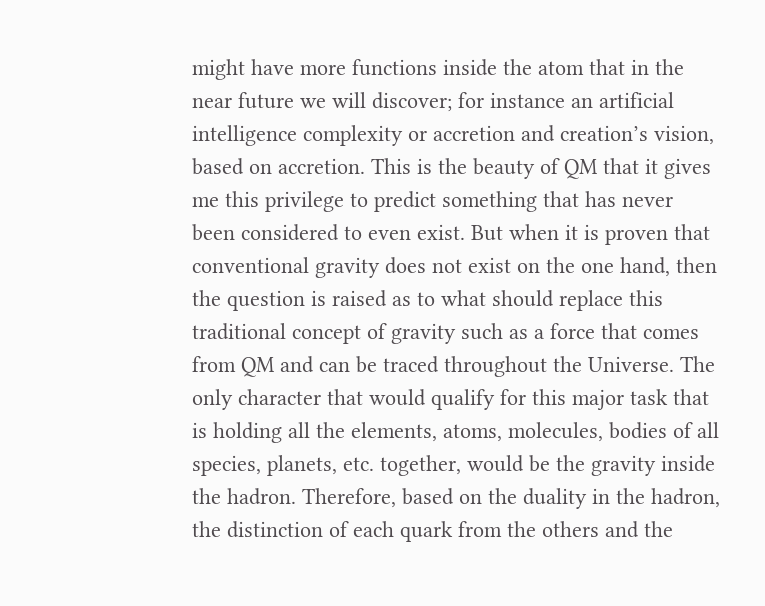might have more functions inside the atom that in the near future we will discover; for instance an artificial intelligence complexity or accretion and creation’s vision, based on accretion. This is the beauty of QM that it gives me this privilege to predict something that has never been considered to even exist. But when it is proven that conventional gravity does not exist on the one hand, then the question is raised as to what should replace this traditional concept of gravity such as a force that comes from QM and can be traced throughout the Universe. The only character that would qualify for this major task that is holding all the elements, atoms, molecules, bodies of all species, planets, etc. together, would be the gravity inside the hadron. Therefore, based on the duality in the hadron, the distinction of each quark from the others and the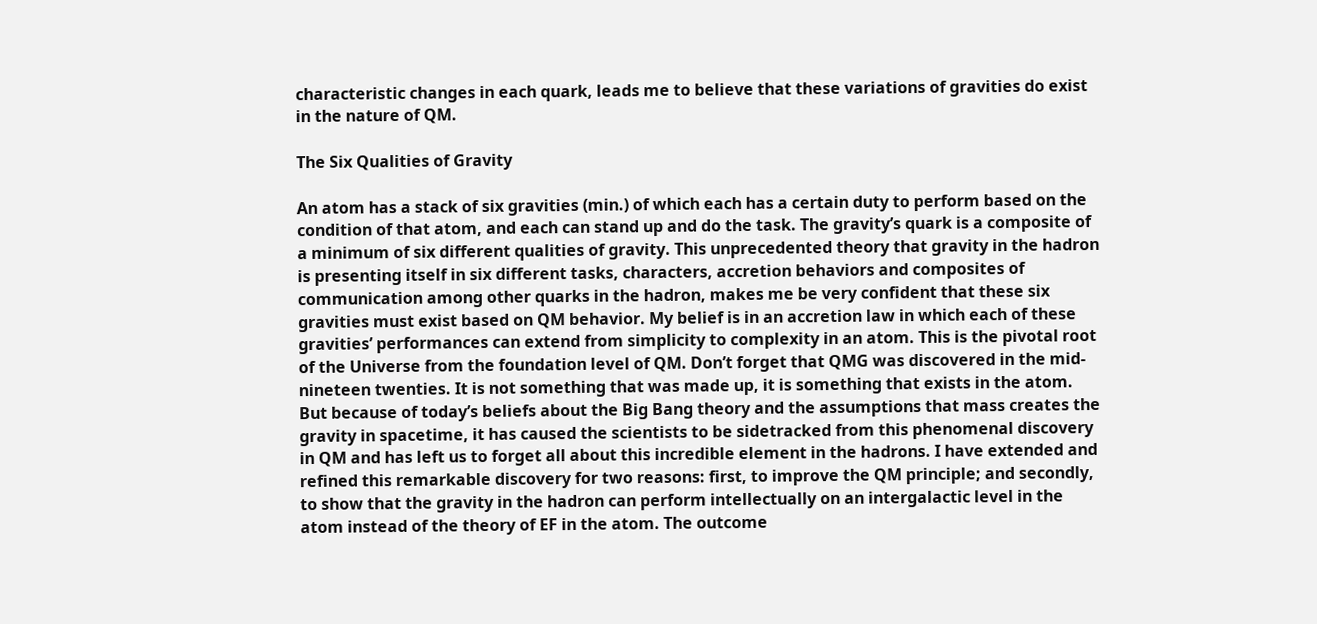characteristic changes in each quark, leads me to believe that these variations of gravities do exist in the nature of QM.

The Six Qualities of Gravity

An atom has a stack of six gravities (min.) of which each has a certain duty to perform based on the condition of that atom, and each can stand up and do the task. The gravity’s quark is a composite of a minimum of six different qualities of gravity. This unprecedented theory that gravity in the hadron is presenting itself in six different tasks, characters, accretion behaviors and composites of communication among other quarks in the hadron, makes me be very confident that these six gravities must exist based on QM behavior. My belief is in an accretion law in which each of these gravities’ performances can extend from simplicity to complexity in an atom. This is the pivotal root of the Universe from the foundation level of QM. Don’t forget that QMG was discovered in the mid-nineteen twenties. It is not something that was made up, it is something that exists in the atom. But because of today’s beliefs about the Big Bang theory and the assumptions that mass creates the gravity in spacetime, it has caused the scientists to be sidetracked from this phenomenal discovery in QM and has left us to forget all about this incredible element in the hadrons. I have extended and refined this remarkable discovery for two reasons: first, to improve the QM principle; and secondly, to show that the gravity in the hadron can perform intellectually on an intergalactic level in the atom instead of the theory of EF in the atom. The outcome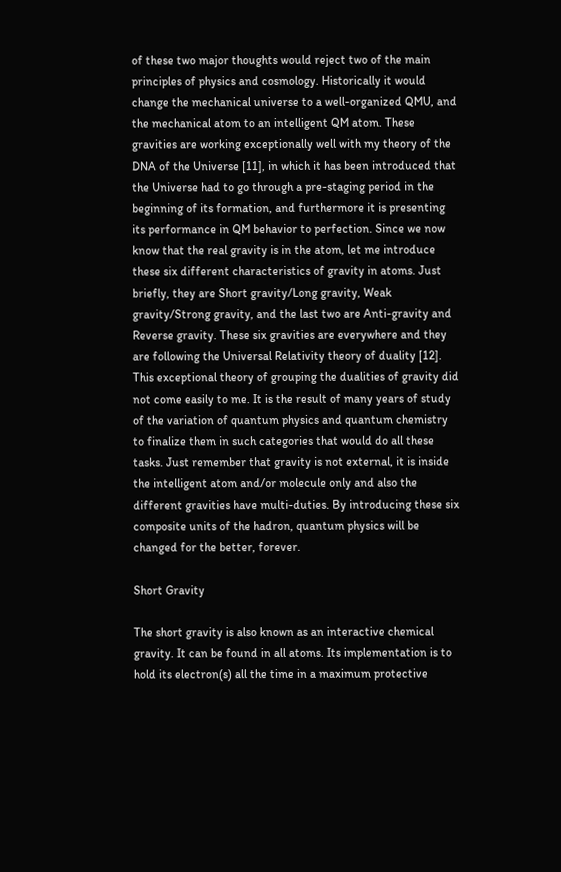of these two major thoughts would reject two of the main principles of physics and cosmology. Historically it would change the mechanical universe to a well-organized QMU, and the mechanical atom to an intelligent QM atom. These gravities are working exceptionally well with my theory of the DNA of the Universe [11], in which it has been introduced that the Universe had to go through a pre-staging period in the beginning of its formation, and furthermore it is presenting its performance in QM behavior to perfection. Since we now know that the real gravity is in the atom, let me introduce these six different characteristics of gravity in atoms. Just briefly, they are Short gravity/Long gravity, Weak gravity/Strong gravity, and the last two are Anti-gravity and Reverse gravity. These six gravities are everywhere and they are following the Universal Relativity theory of duality [12]. This exceptional theory of grouping the dualities of gravity did not come easily to me. It is the result of many years of study of the variation of quantum physics and quantum chemistry to finalize them in such categories that would do all these tasks. Just remember that gravity is not external, it is inside the intelligent atom and/or molecule only and also the different gravities have multi-duties. By introducing these six composite units of the hadron, quantum physics will be changed for the better, forever.

Short Gravity

The short gravity is also known as an interactive chemical gravity. It can be found in all atoms. Its implementation is to hold its electron(s) all the time in a maximum protective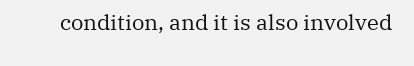condition, and it is also involved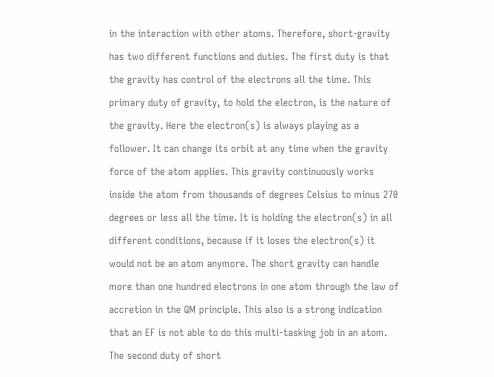in the interaction with other atoms. Therefore, short-gravity has two different functions and duties. The first duty is that the gravity has control of the electrons all the time. This primary duty of gravity, to hold the electron, is the nature of the gravity. Here the electron(s) is always playing as a follower. It can change its orbit at any time when the gravity force of the atom applies. This gravity continuously works inside the atom from thousands of degrees Celsius to minus 270 degrees or less all the time. It is holding the electron(s) in all different conditions, because if it loses the electron(s) it would not be an atom anymore. The short gravity can handle more than one hundred electrons in one atom through the law of accretion in the QM principle. This also is a strong indication that an EF is not able to do this multi-tasking job in an atom. The second duty of short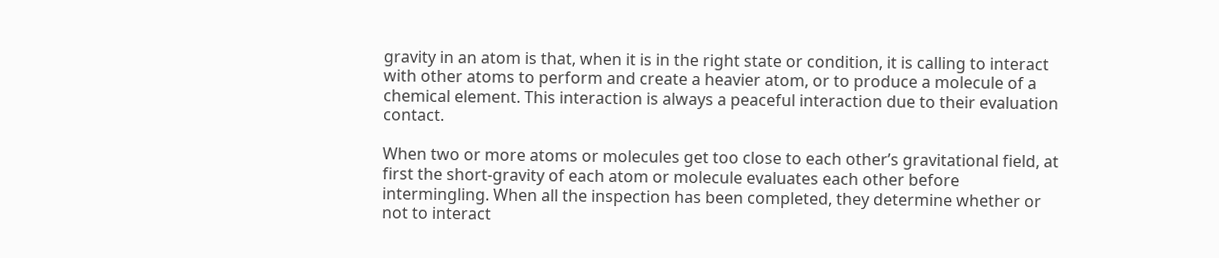gravity in an atom is that, when it is in the right state or condition, it is calling to interact with other atoms to perform and create a heavier atom, or to produce a molecule of a chemical element. This interaction is always a peaceful interaction due to their evaluation contact.

When two or more atoms or molecules get too close to each other’s gravitational field, at first the short-gravity of each atom or molecule evaluates each other before intermingling. When all the inspection has been completed, they determine whether or not to interact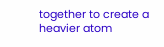together to create a heavier atom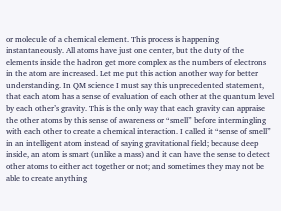or molecule of a chemical element. This process is happening instantaneously. All atoms have just one center, but the duty of the elements inside the hadron get more complex as the numbers of electrons in the atom are increased. Let me put this action another way for better understanding. In QM science I must say this unprecedented statement, that each atom has a sense of evaluation of each other at the quantum level by each other’s gravity. This is the only way that each gravity can appraise the other atoms by this sense of awareness or “smell” before intermingling with each other to create a chemical interaction. I called it “sense of smell” in an intelligent atom instead of saying gravitational field; because deep inside, an atom is smart (unlike a mass) and it can have the sense to detect other atoms to either act together or not; and sometimes they may not be able to create anything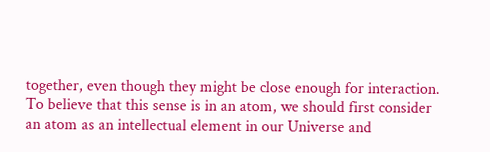together, even though they might be close enough for interaction. To believe that this sense is in an atom, we should first consider an atom as an intellectual element in our Universe and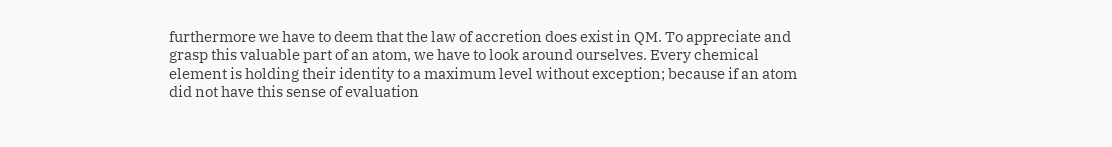furthermore we have to deem that the law of accretion does exist in QM. To appreciate and grasp this valuable part of an atom, we have to look around ourselves. Every chemical element is holding their identity to a maximum level without exception; because if an atom did not have this sense of evaluation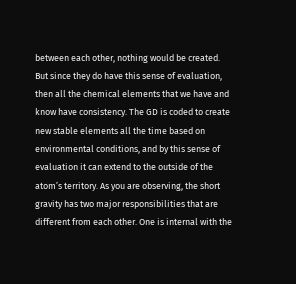between each other, nothing would be created. But since they do have this sense of evaluation, then all the chemical elements that we have and know have consistency. The GD is coded to create new stable elements all the time based on environmental conditions, and by this sense of evaluation it can extend to the outside of the atom’s territory. As you are observing, the short gravity has two major responsibilities that are different from each other. One is internal with the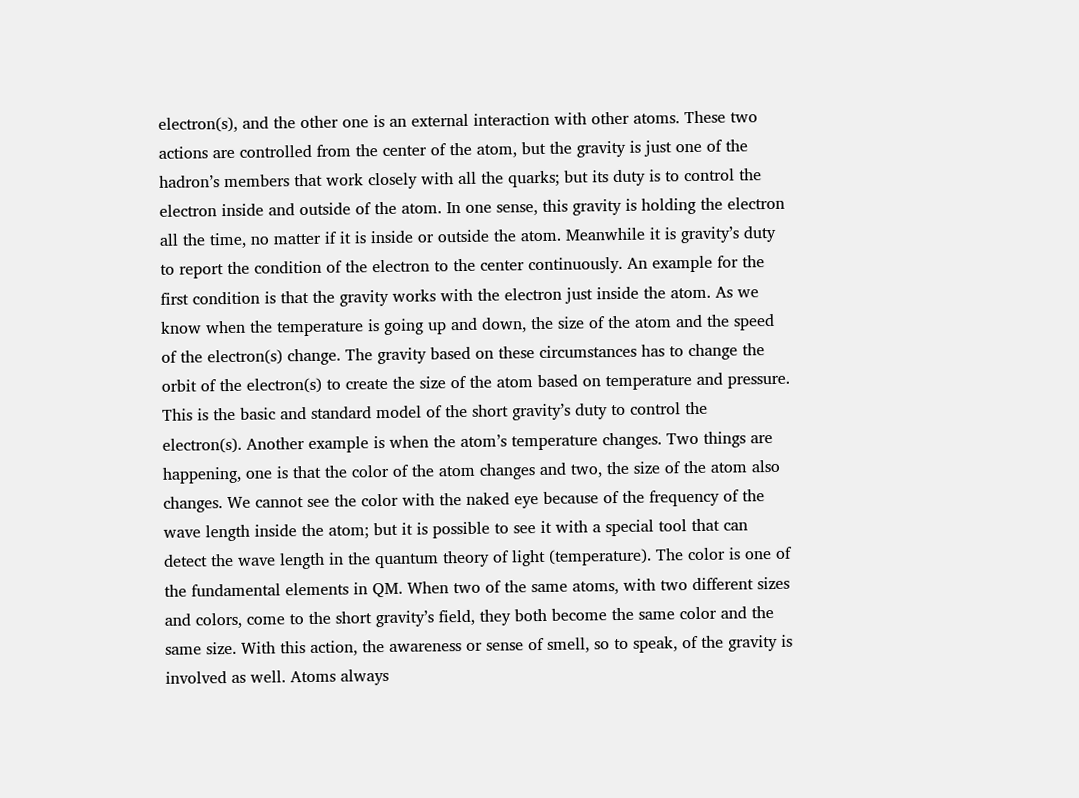electron(s), and the other one is an external interaction with other atoms. These two actions are controlled from the center of the atom, but the gravity is just one of the hadron’s members that work closely with all the quarks; but its duty is to control the electron inside and outside of the atom. In one sense, this gravity is holding the electron all the time, no matter if it is inside or outside the atom. Meanwhile it is gravity’s duty to report the condition of the electron to the center continuously. An example for the first condition is that the gravity works with the electron just inside the atom. As we know when the temperature is going up and down, the size of the atom and the speed of the electron(s) change. The gravity based on these circumstances has to change the orbit of the electron(s) to create the size of the atom based on temperature and pressure. This is the basic and standard model of the short gravity’s duty to control the electron(s). Another example is when the atom’s temperature changes. Two things are happening, one is that the color of the atom changes and two, the size of the atom also changes. We cannot see the color with the naked eye because of the frequency of the wave length inside the atom; but it is possible to see it with a special tool that can detect the wave length in the quantum theory of light (temperature). The color is one of the fundamental elements in QM. When two of the same atoms, with two different sizes and colors, come to the short gravity’s field, they both become the same color and the same size. With this action, the awareness or sense of smell, so to speak, of the gravity is involved as well. Atoms always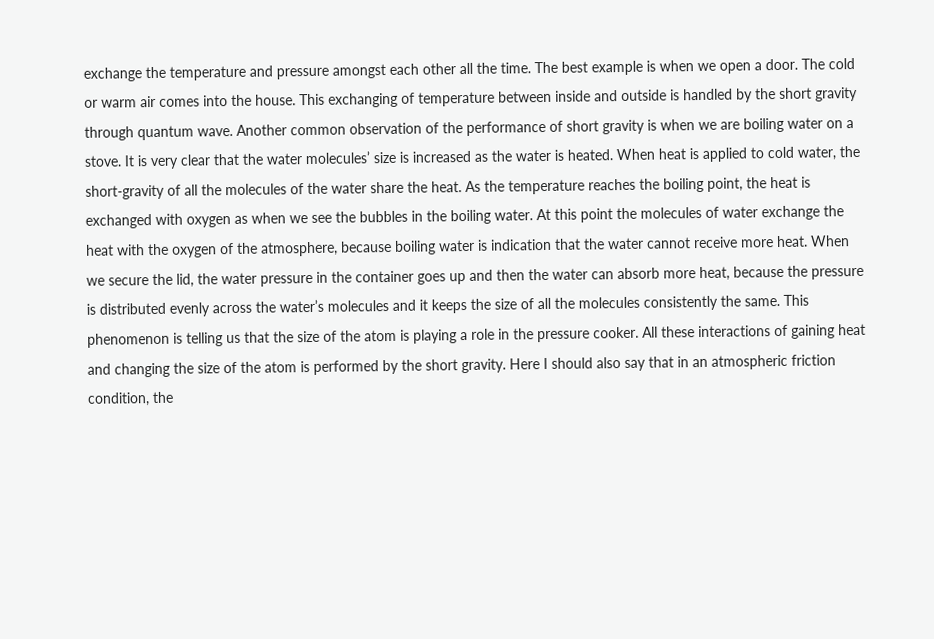exchange the temperature and pressure amongst each other all the time. The best example is when we open a door. The cold or warm air comes into the house. This exchanging of temperature between inside and outside is handled by the short gravity through quantum wave. Another common observation of the performance of short gravity is when we are boiling water on a stove. It is very clear that the water molecules’ size is increased as the water is heated. When heat is applied to cold water, the short-gravity of all the molecules of the water share the heat. As the temperature reaches the boiling point, the heat is exchanged with oxygen as when we see the bubbles in the boiling water. At this point the molecules of water exchange the heat with the oxygen of the atmosphere, because boiling water is indication that the water cannot receive more heat. When we secure the lid, the water pressure in the container goes up and then the water can absorb more heat, because the pressure is distributed evenly across the water’s molecules and it keeps the size of all the molecules consistently the same. This phenomenon is telling us that the size of the atom is playing a role in the pressure cooker. All these interactions of gaining heat and changing the size of the atom is performed by the short gravity. Here I should also say that in an atmospheric friction condition, the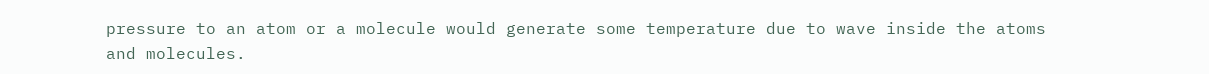pressure to an atom or a molecule would generate some temperature due to wave inside the atoms and molecules.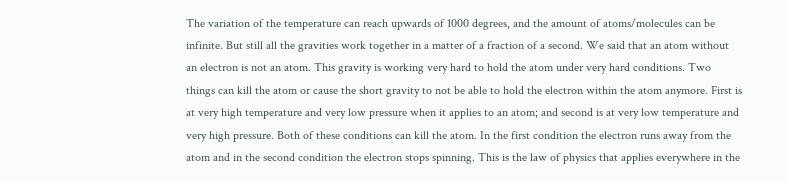The variation of the temperature can reach upwards of 1000 degrees, and the amount of atoms/molecules can be infinite. But still all the gravities work together in a matter of a fraction of a second. We said that an atom without an electron is not an atom. This gravity is working very hard to hold the atom under very hard conditions. Two things can kill the atom or cause the short gravity to not be able to hold the electron within the atom anymore. First is at very high temperature and very low pressure when it applies to an atom; and second is at very low temperature and very high pressure. Both of these conditions can kill the atom. In the first condition the electron runs away from the atom and in the second condition the electron stops spinning. This is the law of physics that applies everywhere in the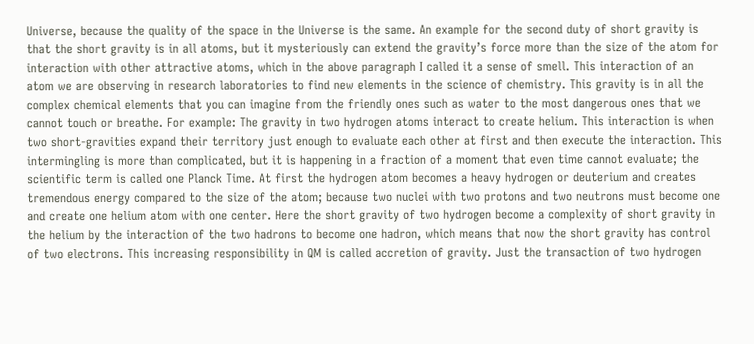Universe, because the quality of the space in the Universe is the same. An example for the second duty of short gravity is that the short gravity is in all atoms, but it mysteriously can extend the gravity’s force more than the size of the atom for interaction with other attractive atoms, which in the above paragraph I called it a sense of smell. This interaction of an atom we are observing in research laboratories to find new elements in the science of chemistry. This gravity is in all the complex chemical elements that you can imagine from the friendly ones such as water to the most dangerous ones that we cannot touch or breathe. For example: The gravity in two hydrogen atoms interact to create helium. This interaction is when two short-gravities expand their territory just enough to evaluate each other at first and then execute the interaction. This intermingling is more than complicated, but it is happening in a fraction of a moment that even time cannot evaluate; the scientific term is called one Planck Time. At first the hydrogen atom becomes a heavy hydrogen or deuterium and creates tremendous energy compared to the size of the atom; because two nuclei with two protons and two neutrons must become one and create one helium atom with one center. Here the short gravity of two hydrogen become a complexity of short gravity in the helium by the interaction of the two hadrons to become one hadron, which means that now the short gravity has control of two electrons. This increasing responsibility in QM is called accretion of gravity. Just the transaction of two hydrogen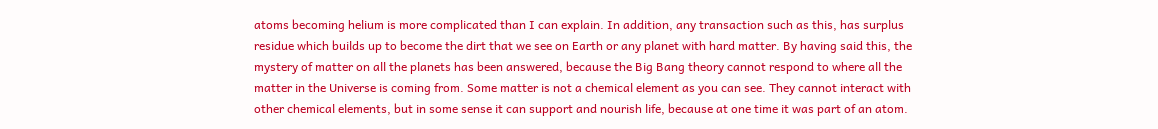atoms becoming helium is more complicated than I can explain. In addition, any transaction such as this, has surplus residue which builds up to become the dirt that we see on Earth or any planet with hard matter. By having said this, the mystery of matter on all the planets has been answered, because the Big Bang theory cannot respond to where all the matter in the Universe is coming from. Some matter is not a chemical element as you can see. They cannot interact with other chemical elements, but in some sense it can support and nourish life, because at one time it was part of an atom.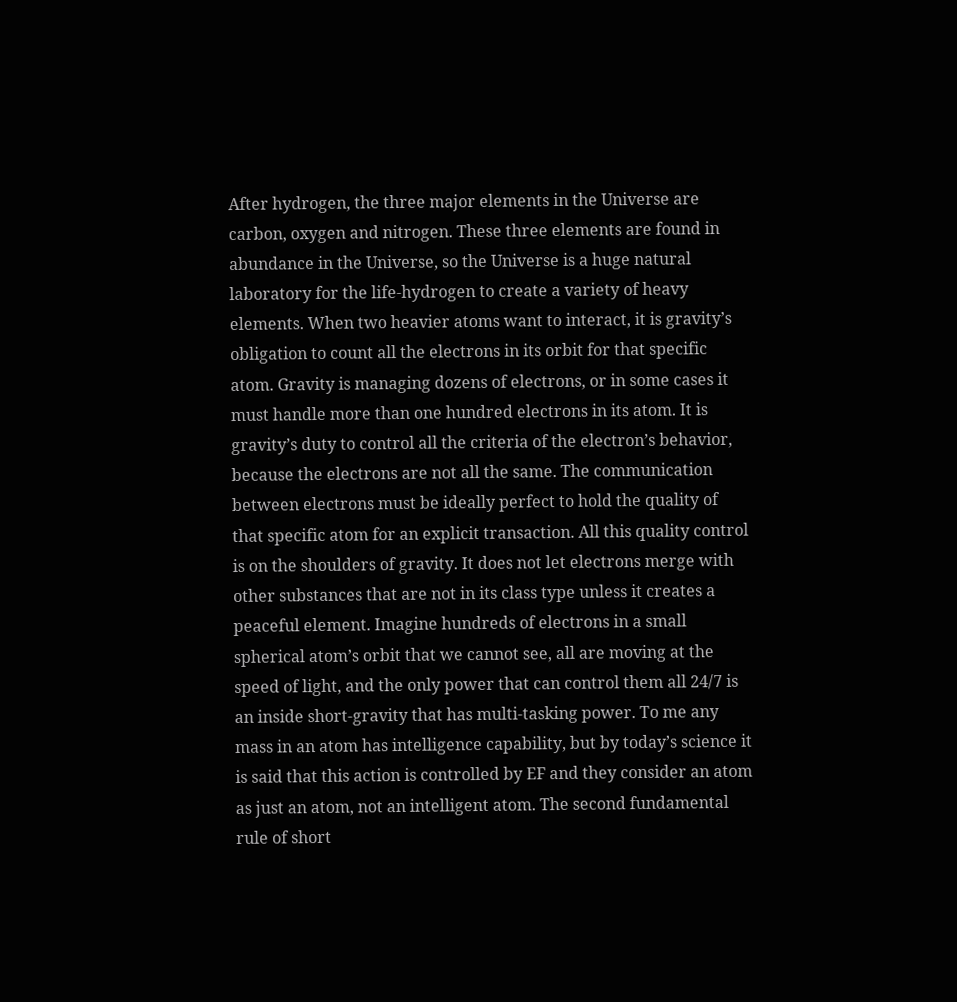After hydrogen, the three major elements in the Universe are carbon, oxygen and nitrogen. These three elements are found in abundance in the Universe, so the Universe is a huge natural laboratory for the life-hydrogen to create a variety of heavy elements. When two heavier atoms want to interact, it is gravity’s obligation to count all the electrons in its orbit for that specific atom. Gravity is managing dozens of electrons, or in some cases it must handle more than one hundred electrons in its atom. It is gravity’s duty to control all the criteria of the electron’s behavior, because the electrons are not all the same. The communication between electrons must be ideally perfect to hold the quality of that specific atom for an explicit transaction. All this quality control is on the shoulders of gravity. It does not let electrons merge with other substances that are not in its class type unless it creates a peaceful element. Imagine hundreds of electrons in a small spherical atom’s orbit that we cannot see, all are moving at the speed of light, and the only power that can control them all 24/7 is an inside short-gravity that has multi-tasking power. To me any mass in an atom has intelligence capability, but by today’s science it is said that this action is controlled by EF and they consider an atom as just an atom, not an intelligent atom. The second fundamental rule of short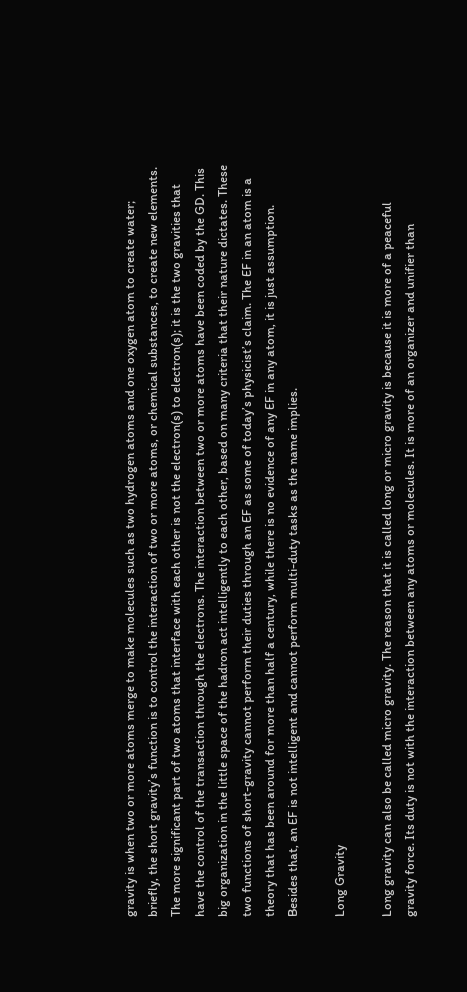gravity is when two or more atoms merge to make molecules such as two hydrogen atoms and one oxygen atom to create water; briefly, the short gravity’s function is to control the interaction of two or more atoms, or chemical substances, to create new elements. The more significant part of two atoms that interface with each other is not the electron(s) to electron(s); it is the two gravities that have the control of the transaction through the electrons. The interaction between two or more atoms have been coded by the GD. This big organization in the little space of the hadron act intelligently to each other, based on many criteria that their nature dictates. These two functions of short-gravity cannot perform their duties through an EF as some of today’s physicist’s claim. The EF in an atom is a theory that has been around for more than half a century, while there is no evidence of any EF in any atom, it is just assumption. Besides that, an EF is not intelligent and cannot perform multi-duty tasks as the name implies.

Long Gravity

Long gravity can also be called micro gravity. The reason that it is called long or micro gravity is because it is more of a peaceful gravity force. Its duty is not with the interaction between any atoms or molecules. It is more of an organizer and unifier than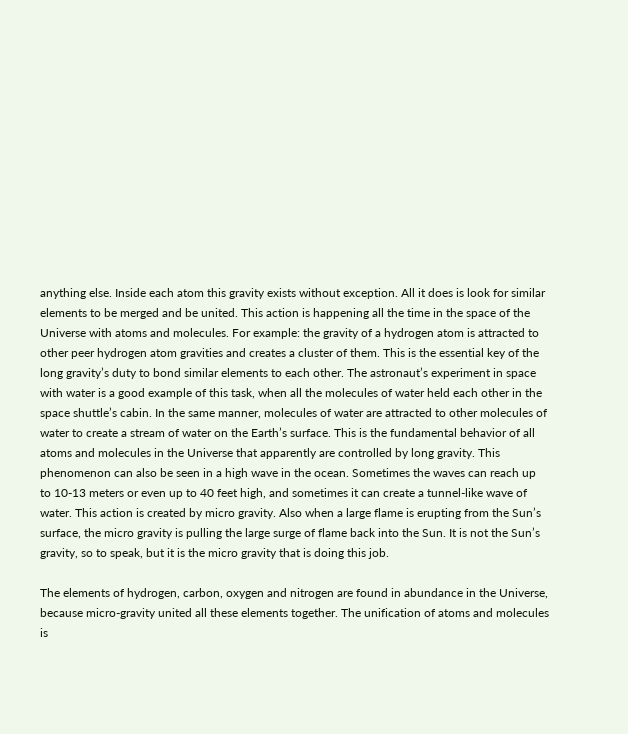anything else. Inside each atom this gravity exists without exception. All it does is look for similar elements to be merged and be united. This action is happening all the time in the space of the Universe with atoms and molecules. For example: the gravity of a hydrogen atom is attracted to other peer hydrogen atom gravities and creates a cluster of them. This is the essential key of the long gravity’s duty to bond similar elements to each other. The astronaut’s experiment in space with water is a good example of this task, when all the molecules of water held each other in the space shuttle’s cabin. In the same manner, molecules of water are attracted to other molecules of water to create a stream of water on the Earth’s surface. This is the fundamental behavior of all atoms and molecules in the Universe that apparently are controlled by long gravity. This phenomenon can also be seen in a high wave in the ocean. Sometimes the waves can reach up to 10-13 meters or even up to 40 feet high, and sometimes it can create a tunnel-like wave of water. This action is created by micro gravity. Also when a large flame is erupting from the Sun’s surface, the micro gravity is pulling the large surge of flame back into the Sun. It is not the Sun’s gravity, so to speak, but it is the micro gravity that is doing this job.

The elements of hydrogen, carbon, oxygen and nitrogen are found in abundance in the Universe, because micro-gravity united all these elements together. The unification of atoms and molecules is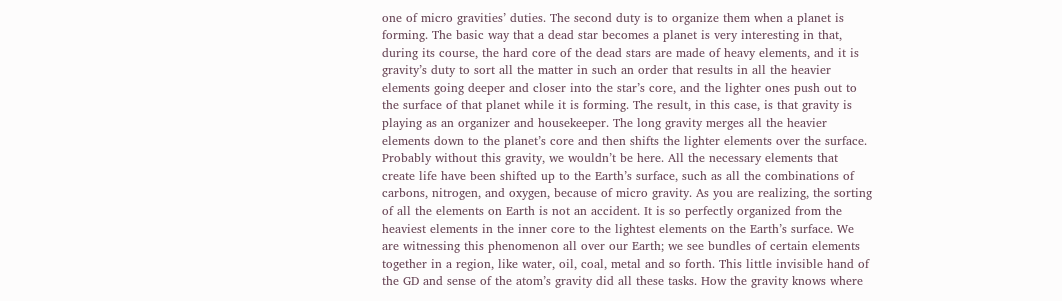one of micro gravities’ duties. The second duty is to organize them when a planet is forming. The basic way that a dead star becomes a planet is very interesting in that, during its course, the hard core of the dead stars are made of heavy elements, and it is gravity’s duty to sort all the matter in such an order that results in all the heavier elements going deeper and closer into the star’s core, and the lighter ones push out to the surface of that planet while it is forming. The result, in this case, is that gravity is playing as an organizer and housekeeper. The long gravity merges all the heavier elements down to the planet’s core and then shifts the lighter elements over the surface. Probably without this gravity, we wouldn’t be here. All the necessary elements that create life have been shifted up to the Earth’s surface, such as all the combinations of carbons, nitrogen, and oxygen, because of micro gravity. As you are realizing, the sorting of all the elements on Earth is not an accident. It is so perfectly organized from the heaviest elements in the inner core to the lightest elements on the Earth’s surface. We are witnessing this phenomenon all over our Earth; we see bundles of certain elements together in a region, like water, oil, coal, metal and so forth. This little invisible hand of the GD and sense of the atom’s gravity did all these tasks. How the gravity knows where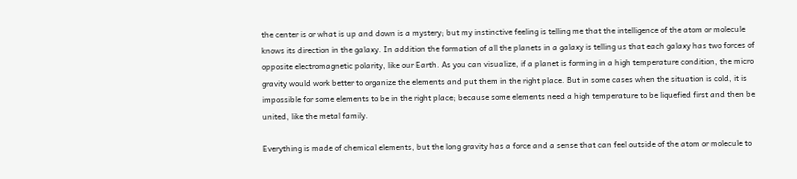the center is or what is up and down is a mystery; but my instinctive feeling is telling me that the intelligence of the atom or molecule knows its direction in the galaxy. In addition the formation of all the planets in a galaxy is telling us that each galaxy has two forces of opposite electromagnetic polarity, like our Earth. As you can visualize, if a planet is forming in a high temperature condition, the micro gravity would work better to organize the elements and put them in the right place. But in some cases when the situation is cold, it is impossible for some elements to be in the right place; because some elements need a high temperature to be liquefied first and then be united, like the metal family.

Everything is made of chemical elements, but the long gravity has a force and a sense that can feel outside of the atom or molecule to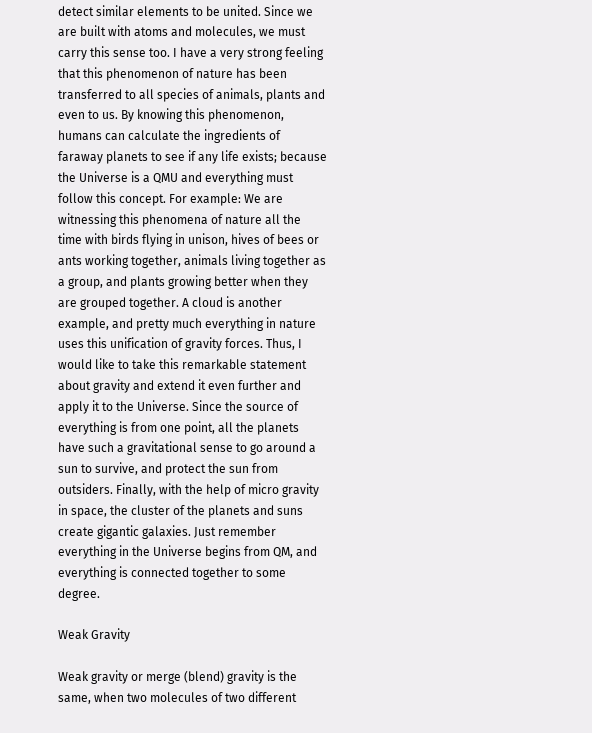detect similar elements to be united. Since we are built with atoms and molecules, we must carry this sense too. I have a very strong feeling that this phenomenon of nature has been transferred to all species of animals, plants and even to us. By knowing this phenomenon, humans can calculate the ingredients of faraway planets to see if any life exists; because the Universe is a QMU and everything must follow this concept. For example: We are witnessing this phenomena of nature all the time with birds flying in unison, hives of bees or ants working together, animals living together as a group, and plants growing better when they are grouped together. A cloud is another example, and pretty much everything in nature uses this unification of gravity forces. Thus, I would like to take this remarkable statement about gravity and extend it even further and apply it to the Universe. Since the source of everything is from one point, all the planets have such a gravitational sense to go around a sun to survive, and protect the sun from outsiders. Finally, with the help of micro gravity in space, the cluster of the planets and suns create gigantic galaxies. Just remember everything in the Universe begins from QM, and everything is connected together to some degree.

Weak Gravity

Weak gravity or merge (blend) gravity is the same, when two molecules of two different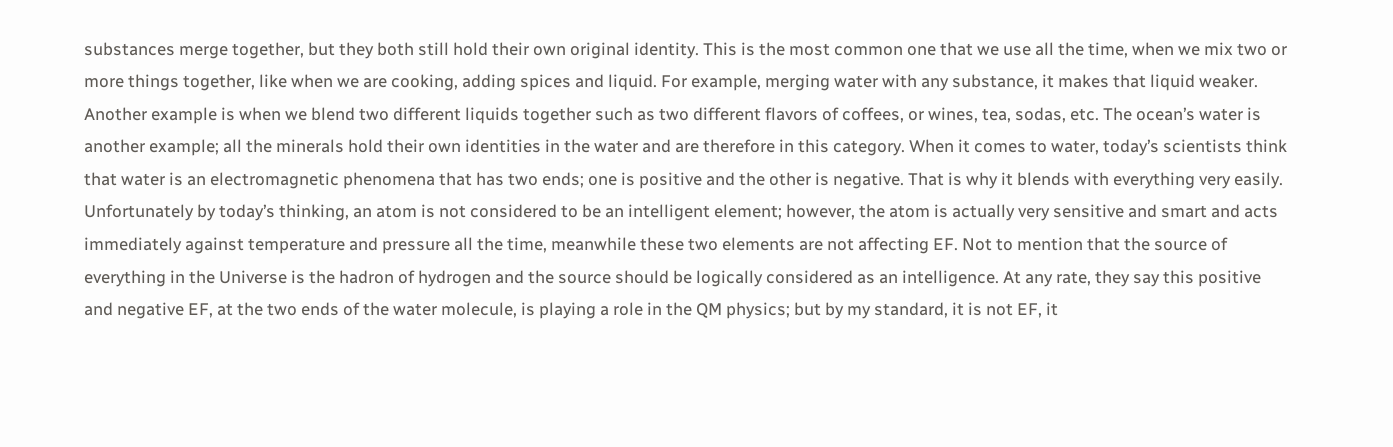substances merge together, but they both still hold their own original identity. This is the most common one that we use all the time, when we mix two or more things together, like when we are cooking, adding spices and liquid. For example, merging water with any substance, it makes that liquid weaker. Another example is when we blend two different liquids together such as two different flavors of coffees, or wines, tea, sodas, etc. The ocean’s water is another example; all the minerals hold their own identities in the water and are therefore in this category. When it comes to water, today’s scientists think that water is an electromagnetic phenomena that has two ends; one is positive and the other is negative. That is why it blends with everything very easily. Unfortunately by today’s thinking, an atom is not considered to be an intelligent element; however, the atom is actually very sensitive and smart and acts immediately against temperature and pressure all the time, meanwhile these two elements are not affecting EF. Not to mention that the source of everything in the Universe is the hadron of hydrogen and the source should be logically considered as an intelligence. At any rate, they say this positive and negative EF, at the two ends of the water molecule, is playing a role in the QM physics; but by my standard, it is not EF, it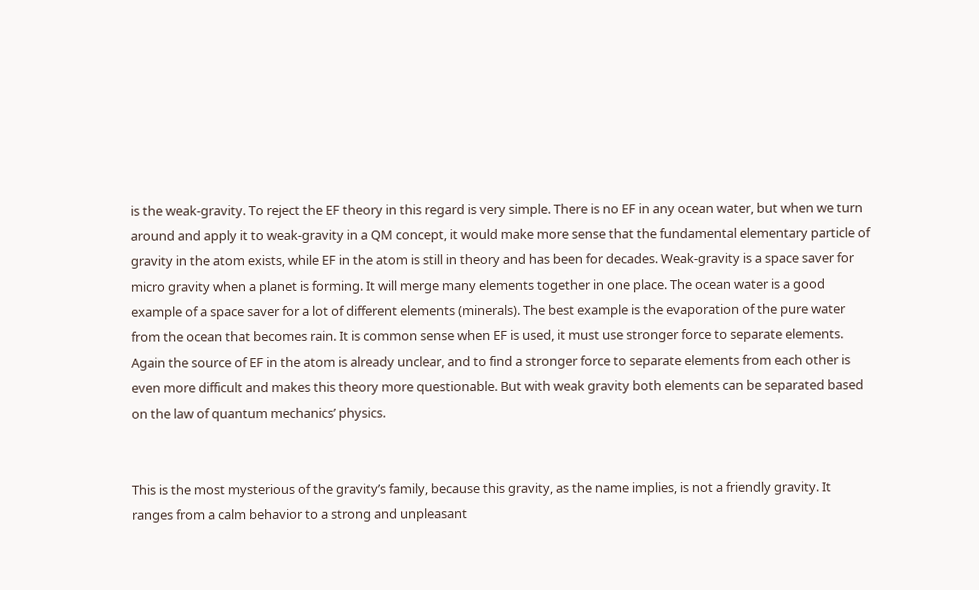is the weak-gravity. To reject the EF theory in this regard is very simple. There is no EF in any ocean water, but when we turn around and apply it to weak-gravity in a QM concept, it would make more sense that the fundamental elementary particle of gravity in the atom exists, while EF in the atom is still in theory and has been for decades. Weak-gravity is a space saver for micro gravity when a planet is forming. It will merge many elements together in one place. The ocean water is a good example of a space saver for a lot of different elements (minerals). The best example is the evaporation of the pure water from the ocean that becomes rain. It is common sense when EF is used, it must use stronger force to separate elements. Again the source of EF in the atom is already unclear, and to find a stronger force to separate elements from each other is even more difficult and makes this theory more questionable. But with weak gravity both elements can be separated based on the law of quantum mechanics’ physics.


This is the most mysterious of the gravity’s family, because this gravity, as the name implies, is not a friendly gravity. It ranges from a calm behavior to a strong and unpleasant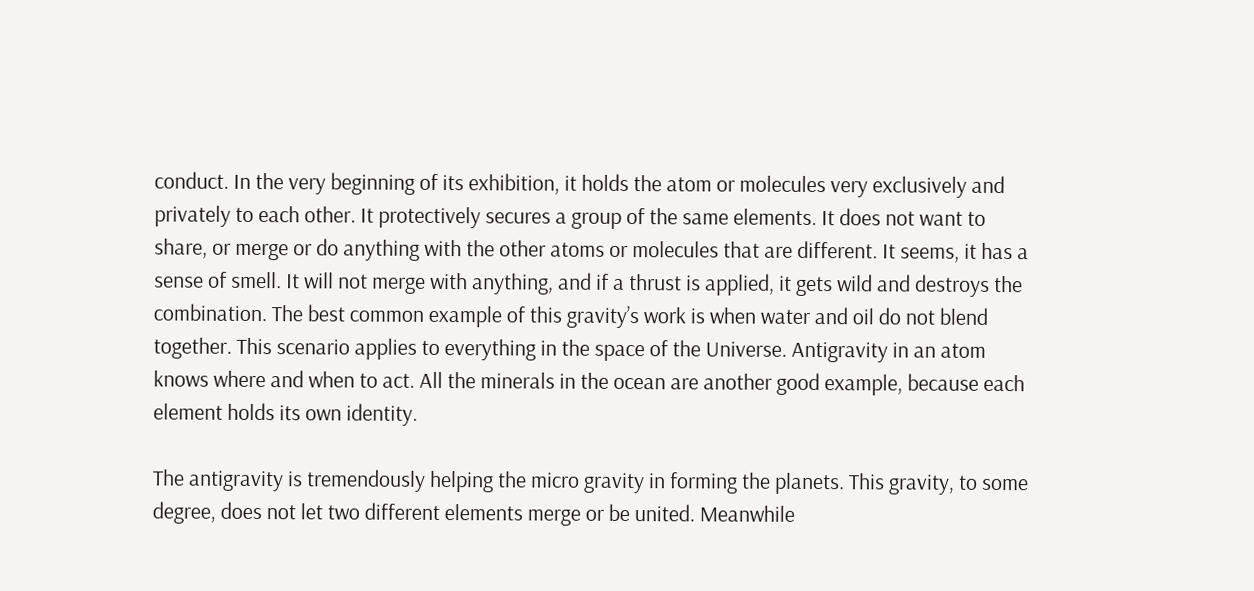conduct. In the very beginning of its exhibition, it holds the atom or molecules very exclusively and privately to each other. It protectively secures a group of the same elements. It does not want to share, or merge or do anything with the other atoms or molecules that are different. It seems, it has a sense of smell. It will not merge with anything, and if a thrust is applied, it gets wild and destroys the combination. The best common example of this gravity’s work is when water and oil do not blend together. This scenario applies to everything in the space of the Universe. Antigravity in an atom knows where and when to act. All the minerals in the ocean are another good example, because each element holds its own identity.

The antigravity is tremendously helping the micro gravity in forming the planets. This gravity, to some degree, does not let two different elements merge or be united. Meanwhile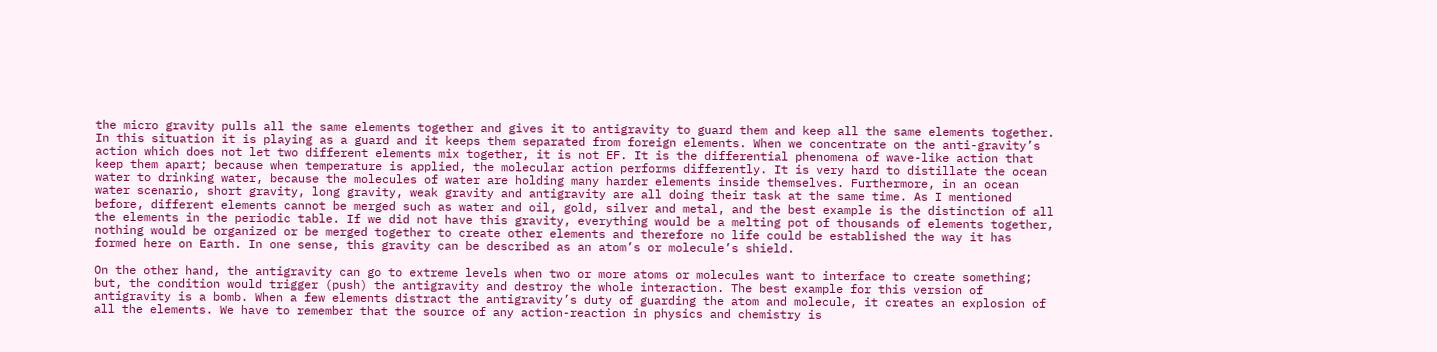the micro gravity pulls all the same elements together and gives it to antigravity to guard them and keep all the same elements together. In this situation it is playing as a guard and it keeps them separated from foreign elements. When we concentrate on the anti-gravity’s action which does not let two different elements mix together, it is not EF. It is the differential phenomena of wave-like action that keep them apart; because when temperature is applied, the molecular action performs differently. It is very hard to distillate the ocean water to drinking water, because the molecules of water are holding many harder elements inside themselves. Furthermore, in an ocean water scenario, short gravity, long gravity, weak gravity and antigravity are all doing their task at the same time. As I mentioned before, different elements cannot be merged such as water and oil, gold, silver and metal, and the best example is the distinction of all the elements in the periodic table. If we did not have this gravity, everything would be a melting pot of thousands of elements together, nothing would be organized or be merged together to create other elements and therefore no life could be established the way it has formed here on Earth. In one sense, this gravity can be described as an atom’s or molecule’s shield.

On the other hand, the antigravity can go to extreme levels when two or more atoms or molecules want to interface to create something; but, the condition would trigger (push) the antigravity and destroy the whole interaction. The best example for this version of antigravity is a bomb. When a few elements distract the antigravity’s duty of guarding the atom and molecule, it creates an explosion of all the elements. We have to remember that the source of any action-reaction in physics and chemistry is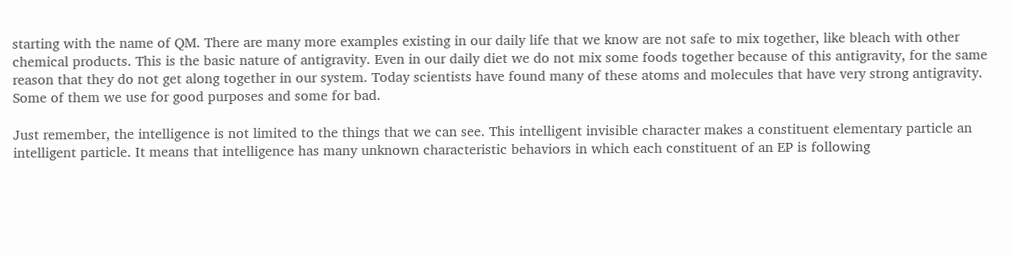starting with the name of QM. There are many more examples existing in our daily life that we know are not safe to mix together, like bleach with other chemical products. This is the basic nature of antigravity. Even in our daily diet we do not mix some foods together because of this antigravity, for the same reason that they do not get along together in our system. Today scientists have found many of these atoms and molecules that have very strong antigravity. Some of them we use for good purposes and some for bad.

Just remember, the intelligence is not limited to the things that we can see. This intelligent invisible character makes a constituent elementary particle an intelligent particle. It means that intelligence has many unknown characteristic behaviors in which each constituent of an EP is following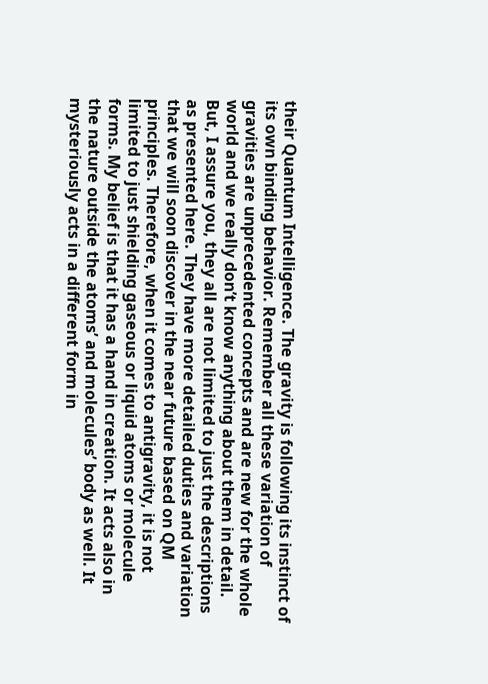their Quantum Intelligence. The gravity is following its instinct of its own binding behavior. Remember all these variation of gravities are unprecedented concepts and are new for the whole world and we really don’t know anything about them in detail. But, I assure you, they all are not limited to just the descriptions as presented here. They have more detailed duties and variation that we will soon discover in the near future based on QM principles. Therefore, when it comes to antigravity, it is not limited to just shielding gaseous or liquid atoms or molecule forms. My belief is that it has a hand in creation. It acts also in the nature outside the atoms’ and molecules’ body as well. It mysteriously acts in a different form in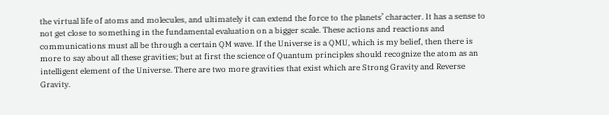the virtual life of atoms and molecules, and ultimately it can extend the force to the planets’ character. It has a sense to not get close to something in the fundamental evaluation on a bigger scale. These actions and reactions and communications must all be through a certain QM wave. If the Universe is a QMU, which is my belief, then there is more to say about all these gravities; but at first the science of Quantum principles should recognize the atom as an intelligent element of the Universe. There are two more gravities that exist which are Strong Gravity and Reverse Gravity.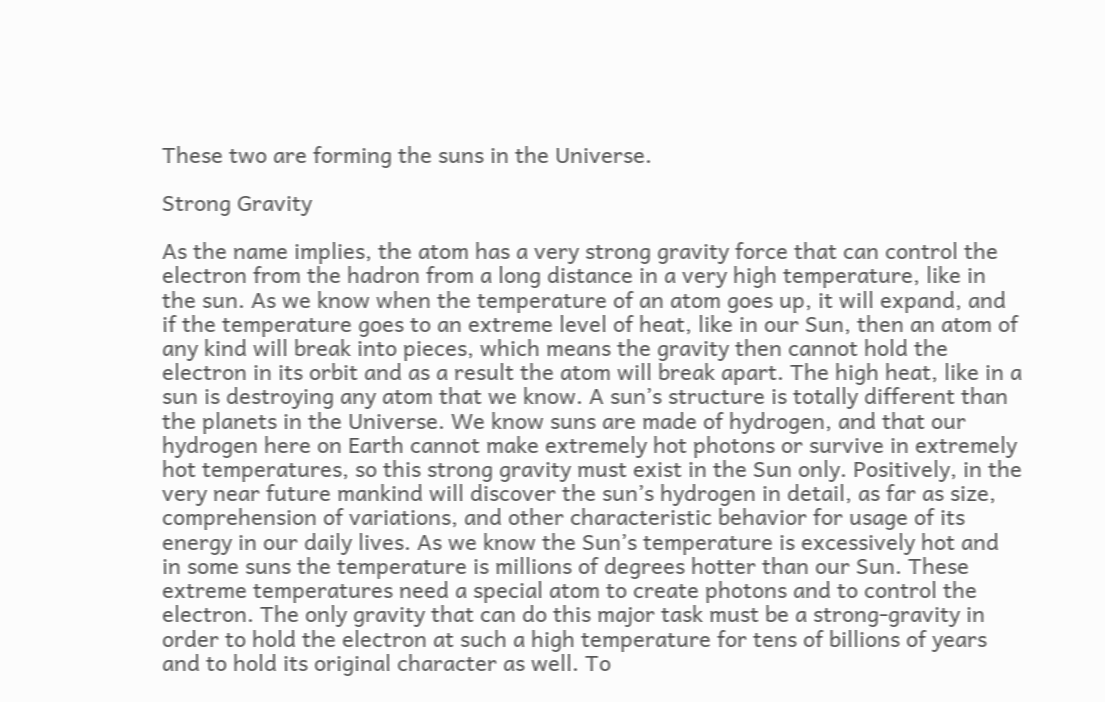These two are forming the suns in the Universe.

Strong Gravity

As the name implies, the atom has a very strong gravity force that can control the electron from the hadron from a long distance in a very high temperature, like in the sun. As we know when the temperature of an atom goes up, it will expand, and if the temperature goes to an extreme level of heat, like in our Sun, then an atom of any kind will break into pieces, which means the gravity then cannot hold the electron in its orbit and as a result the atom will break apart. The high heat, like in a sun is destroying any atom that we know. A sun’s structure is totally different than the planets in the Universe. We know suns are made of hydrogen, and that our hydrogen here on Earth cannot make extremely hot photons or survive in extremely hot temperatures, so this strong gravity must exist in the Sun only. Positively, in the very near future mankind will discover the sun’s hydrogen in detail, as far as size, comprehension of variations, and other characteristic behavior for usage of its energy in our daily lives. As we know the Sun’s temperature is excessively hot and in some suns the temperature is millions of degrees hotter than our Sun. These extreme temperatures need a special atom to create photons and to control the electron. The only gravity that can do this major task must be a strong-gravity in order to hold the electron at such a high temperature for tens of billions of years and to hold its original character as well. To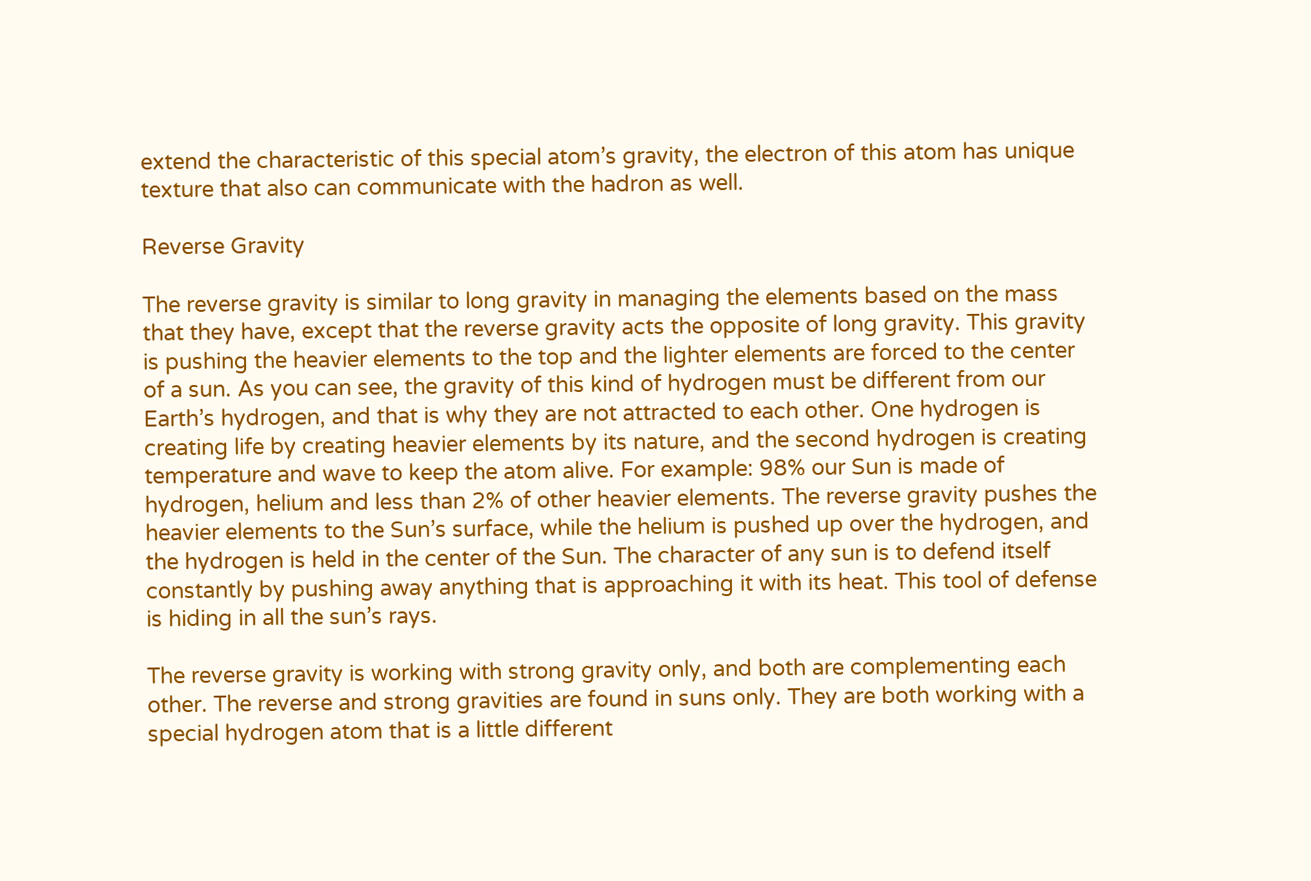extend the characteristic of this special atom’s gravity, the electron of this atom has unique texture that also can communicate with the hadron as well.

Reverse Gravity

The reverse gravity is similar to long gravity in managing the elements based on the mass that they have, except that the reverse gravity acts the opposite of long gravity. This gravity is pushing the heavier elements to the top and the lighter elements are forced to the center of a sun. As you can see, the gravity of this kind of hydrogen must be different from our Earth’s hydrogen, and that is why they are not attracted to each other. One hydrogen is creating life by creating heavier elements by its nature, and the second hydrogen is creating temperature and wave to keep the atom alive. For example: 98% our Sun is made of hydrogen, helium and less than 2% of other heavier elements. The reverse gravity pushes the heavier elements to the Sun’s surface, while the helium is pushed up over the hydrogen, and the hydrogen is held in the center of the Sun. The character of any sun is to defend itself constantly by pushing away anything that is approaching it with its heat. This tool of defense is hiding in all the sun’s rays.

The reverse gravity is working with strong gravity only, and both are complementing each other. The reverse and strong gravities are found in suns only. They are both working with a special hydrogen atom that is a little different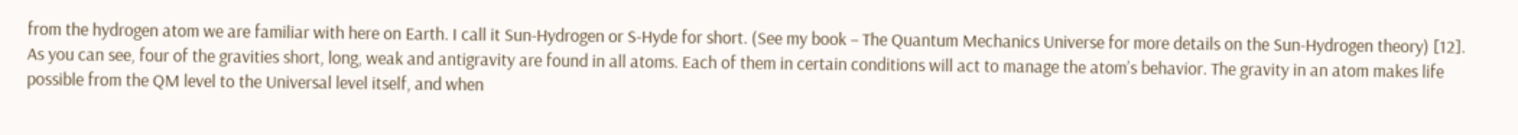from the hydrogen atom we are familiar with here on Earth. I call it Sun-Hydrogen or S-Hyde for short. (See my book – The Quantum Mechanics Universe for more details on the Sun-Hydrogen theory) [12]. As you can see, four of the gravities short, long, weak and antigravity are found in all atoms. Each of them in certain conditions will act to manage the atom’s behavior. The gravity in an atom makes life possible from the QM level to the Universal level itself, and when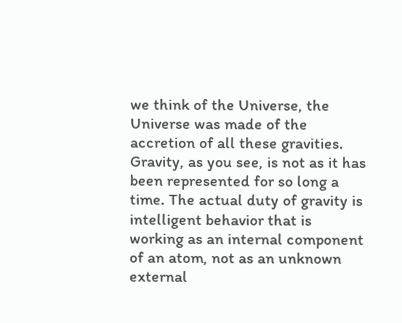we think of the Universe, the Universe was made of the accretion of all these gravities. Gravity, as you see, is not as it has been represented for so long a time. The actual duty of gravity is intelligent behavior that is working as an internal component of an atom, not as an unknown external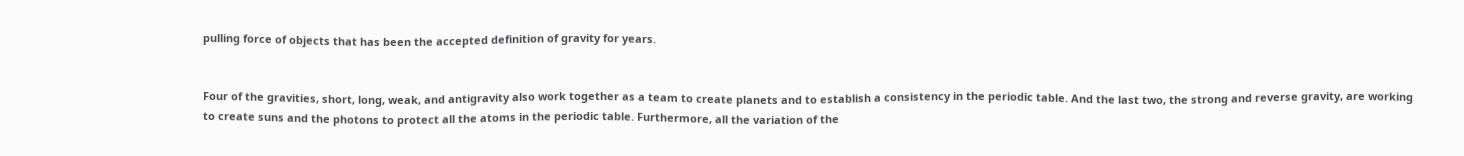pulling force of objects that has been the accepted definition of gravity for years.


Four of the gravities, short, long, weak, and antigravity also work together as a team to create planets and to establish a consistency in the periodic table. And the last two, the strong and reverse gravity, are working to create suns and the photons to protect all the atoms in the periodic table. Furthermore, all the variation of the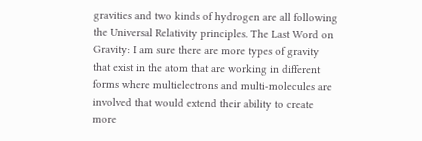gravities and two kinds of hydrogen are all following the Universal Relativity principles. The Last Word on Gravity: I am sure there are more types of gravity that exist in the atom that are working in different forms where multielectrons and multi-molecules are involved that would extend their ability to create more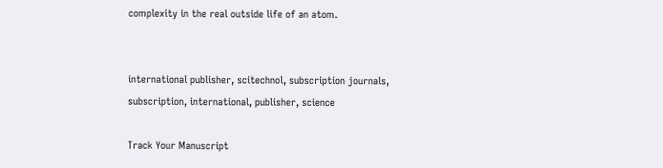complexity in the real outside life of an atom.


international publisher, scitechnol, subscription journals, subscription, international, publisher, science

Track Your Manuscript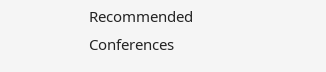Recommended Conferences